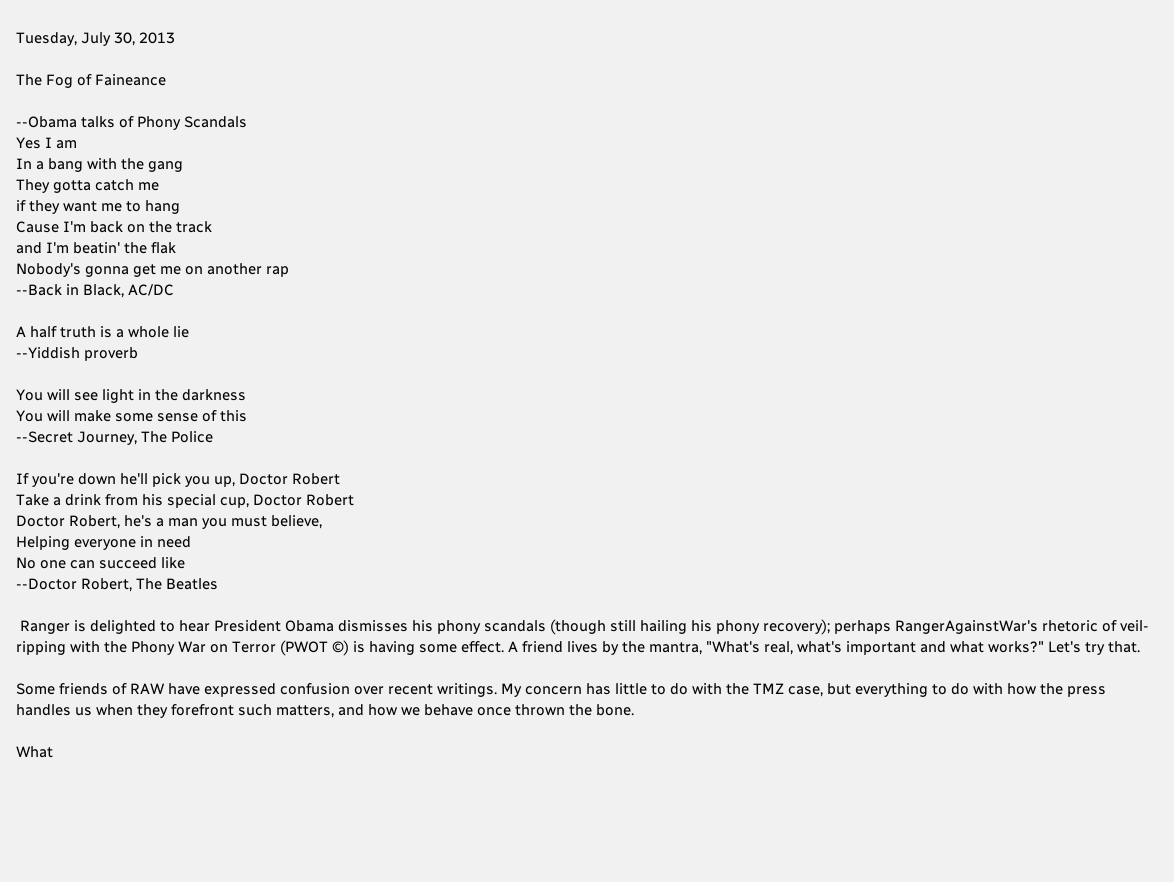Tuesday, July 30, 2013

The Fog of Faineance

--Obama talks of Phony Scandals
Yes I am
In a bang with the gang
They gotta catch me
if they want me to hang
Cause I'm back on the track
and I'm beatin' the flak
Nobody's gonna get me on another rap
--Back in Black, AC/DC

A half truth is a whole lie
--Yiddish proverb

You will see light in the darkness
You will make some sense of this
--Secret Journey, The Police

If you're down he'll pick you up, Doctor Robert
Take a drink from his special cup, Doctor Robert
Doctor Robert, he's a man you must believe,
Helping everyone in need
No one can succeed like
--Doctor Robert, The Beatles

 Ranger is delighted to hear President Obama dismisses his phony scandals (though still hailing his phony recovery); perhaps RangerAgainstWar's rhetoric of veil-ripping with the Phony War on Terror (PWOT ©) is having some effect. A friend lives by the mantra, "What's real, what's important and what works?" Let's try that.

Some friends of RAW have expressed confusion over recent writings. My concern has little to do with the TMZ case, but everything to do with how the press handles us when they forefront such matters, and how we behave once thrown the bone.

What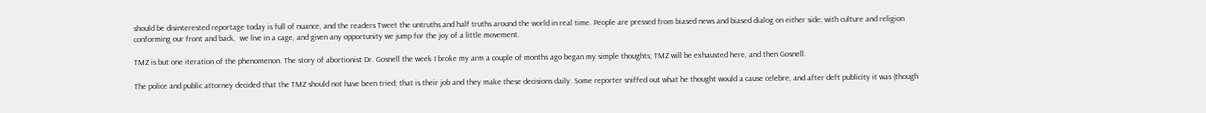should be disinterested reportage today is full of nuance, and the readers Tweet the untruths and half truths around the world in real time. People are pressed from biased news and biased dialog on either side; with culture and religion conforming our front and back,  we live in a cage, and given any opportunity we jump for the joy of a little movement.

TMZ is but one iteration of the phenomenon. The story of abortionist Dr. Gosnell the week I broke my arm a couple of months ago began my simple thoughts; TMZ will be exhausted here, and then Gosnell.

The police and public attorney decided that the TMZ should not have been tried; that is their job and they make these decisions daily. Some reporter sniffed out what he thought would a cause celebre, and after deft publicity it was (though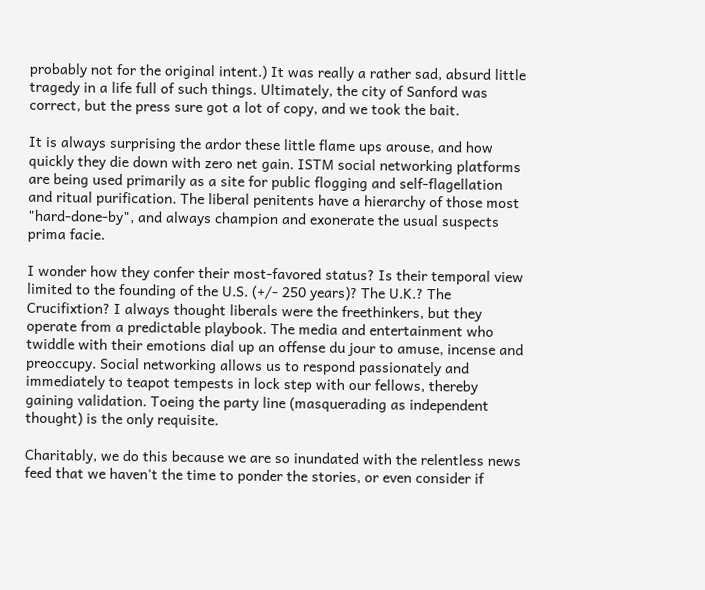probably not for the original intent.) It was really a rather sad, absurd little tragedy in a life full of such things. Ultimately, the city of Sanford was correct, but the press sure got a lot of copy, and we took the bait.

It is always surprising the ardor these little flame ups arouse, and how quickly they die down with zero net gain. ISTM social networking platforms are being used primarily as a site for public flogging and self-flagellation and ritual purification. The liberal penitents have a hierarchy of those most "hard-done-by", and always champion and exonerate the usual suspects prima facie.

I wonder how they confer their most-favored status? Is their temporal view limited to the founding of the U.S. (+/- 250 years)? The U.K.? The Crucifixtion? I always thought liberals were the freethinkers, but they operate from a predictable playbook. The media and entertainment who twiddle with their emotions dial up an offense du jour to amuse, incense and preoccupy. Social networking allows us to respond passionately and immediately to teapot tempests in lock step with our fellows, thereby gaining validation. Toeing the party line (masquerading as independent thought) is the only requisite.

Charitably, we do this because we are so inundated with the relentless news feed that we haven't the time to ponder the stories, or even consider if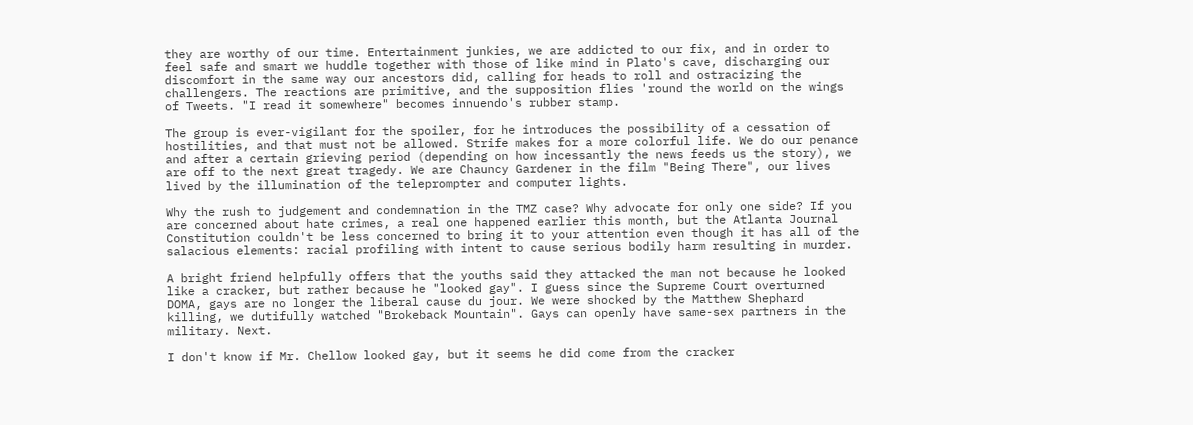they are worthy of our time. Entertainment junkies, we are addicted to our fix, and in order to feel safe and smart we huddle together with those of like mind in Plato's cave, discharging our discomfort in the same way our ancestors did, calling for heads to roll and ostracizing the challengers. The reactions are primitive, and the supposition flies 'round the world on the wings of Tweets. "I read it somewhere" becomes innuendo's rubber stamp.

The group is ever-vigilant for the spoiler, for he introduces the possibility of a cessation of hostilities, and that must not be allowed. Strife makes for a more colorful life. We do our penance and after a certain grieving period (depending on how incessantly the news feeds us the story), we are off to the next great tragedy. We are Chauncy Gardener in the film "Being There", our lives lived by the illumination of the teleprompter and computer lights.

Why the rush to judgement and condemnation in the TMZ case? Why advocate for only one side? If you are concerned about hate crimes, a real one happened earlier this month, but the Atlanta Journal Constitution couldn't be less concerned to bring it to your attention even though it has all of the salacious elements: racial profiling with intent to cause serious bodily harm resulting in murder.

A bright friend helpfully offers that the youths said they attacked the man not because he looked like a cracker, but rather because he "looked gay". I guess since the Supreme Court overturned DOMA, gays are no longer the liberal cause du jour. We were shocked by the Matthew Shephard killing, we dutifully watched "Brokeback Mountain". Gays can openly have same-sex partners in the military. Next.

I don't know if Mr. Chellow looked gay, but it seems he did come from the cracker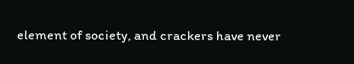element of society, and crackers have never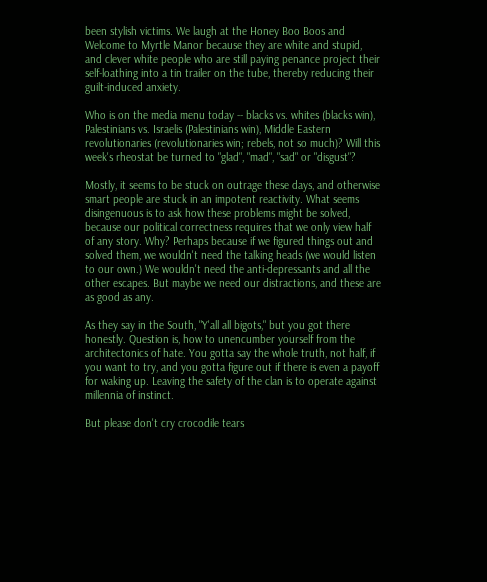been stylish victims. We laugh at the Honey Boo Boos and Welcome to Myrtle Manor because they are white and stupid, and clever white people who are still paying penance project their self-loathing into a tin trailer on the tube, thereby reducing their guilt-induced anxiety.

Who is on the media menu today -- blacks vs. whites (blacks win), Palestinians vs. Israelis (Palestinians win), Middle Eastern revolutionaries (revolutionaries win; rebels, not so much)? Will this week's rheostat be turned to "glad", "mad", "sad" or "disgust"?

Mostly, it seems to be stuck on outrage these days, and otherwise smart people are stuck in an impotent reactivity. What seems disingenuous is to ask how these problems might be solved, because our political correctness requires that we only view half of any story. Why? Perhaps because if we figured things out and solved them, we wouldn't need the talking heads (we would listen to our own.) We wouldn't need the anti-depressants and all the other escapes. But maybe we need our distractions, and these are as good as any.

As they say in the South, "Y'all all bigots," but you got there honestly. Question is, how to unencumber yourself from the architectonics of hate. You gotta say the whole truth, not half, if you want to try, and you gotta figure out if there is even a payoff for waking up. Leaving the safety of the clan is to operate against millennia of instinct.

But please don't cry crocodile tears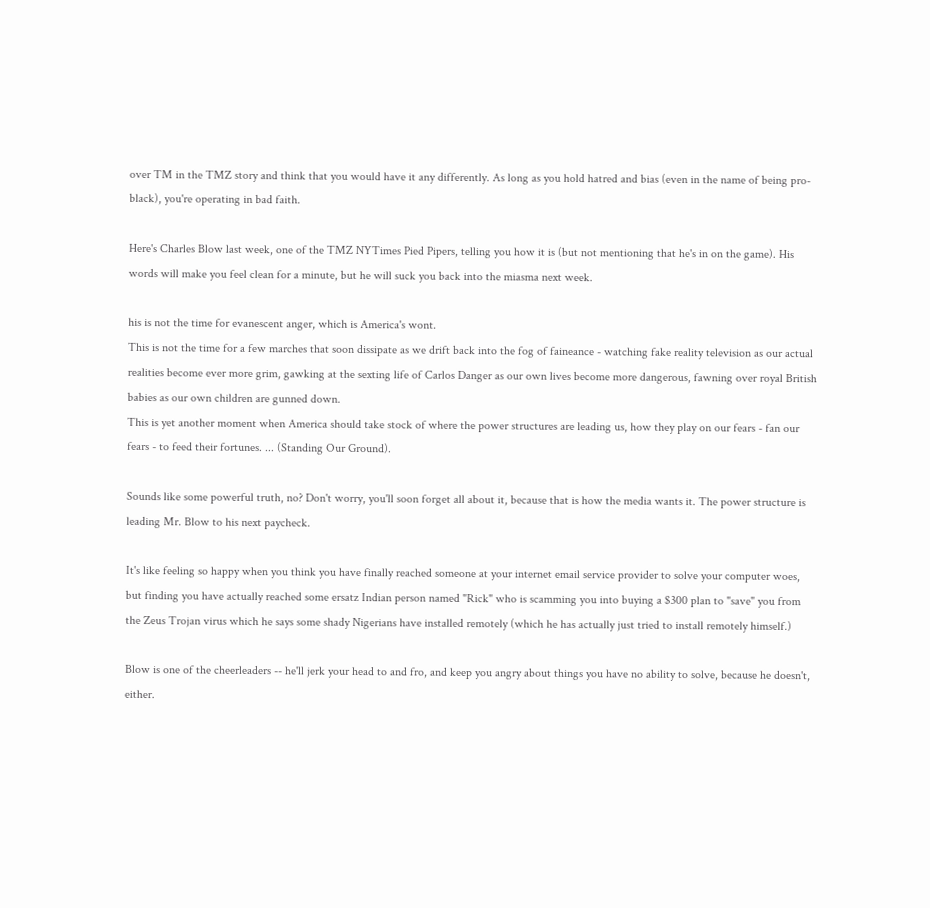over TM in the TMZ story and think that you would have it any differently. As long as you hold hatred and bias (even in the name of being pro-black), you're operating in bad faith.

Here's Charles Blow last week, one of the TMZ NYTimes Pied Pipers, telling you how it is (but not mentioning that he's in on the game). His words will make you feel clean for a minute, but he will suck you back into the miasma next week.

his is not the time for evanescent anger, which is America's wont.
This is not the time for a few marches that soon dissipate as we drift back into the fog of faineance - watching fake reality television as our actual realities become ever more grim, gawking at the sexting life of Carlos Danger as our own lives become more dangerous, fawning over royal British babies as our own children are gunned down.
This is yet another moment when America should take stock of where the power structures are leading us, how they play on our fears - fan our fears - to feed their fortunes. ... (Standing Our Ground).

Sounds like some powerful truth, no? Don't worry, you'll soon forget all about it, because that is how the media wants it. The power structure is leading Mr. Blow to his next paycheck.

It's like feeling so happy when you think you have finally reached someone at your internet email service provider to solve your computer woes, but finding you have actually reached some ersatz Indian person named "Rick" who is scamming you into buying a $300 plan to "save" you from the Zeus Trojan virus which he says some shady Nigerians have installed remotely (which he has actually just tried to install remotely himself.)

Blow is one of the cheerleaders -- he'll jerk your head to and fro, and keep you angry about things you have no ability to solve, because he doesn't, either.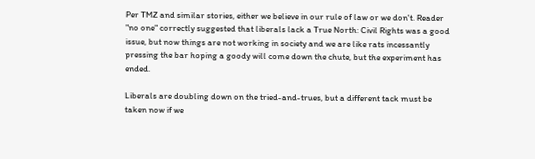Per TMZ and similar stories, either we believe in our rule of law or we don't. Reader "no one" correctly suggested that liberals lack a True North: Civil Rights was a good issue, but now things are not working in society and we are like rats incessantly pressing the bar hoping a goody will come down the chute, but the experiment has ended.

Liberals are doubling down on the tried-and-trues, but a different tack must be taken now if we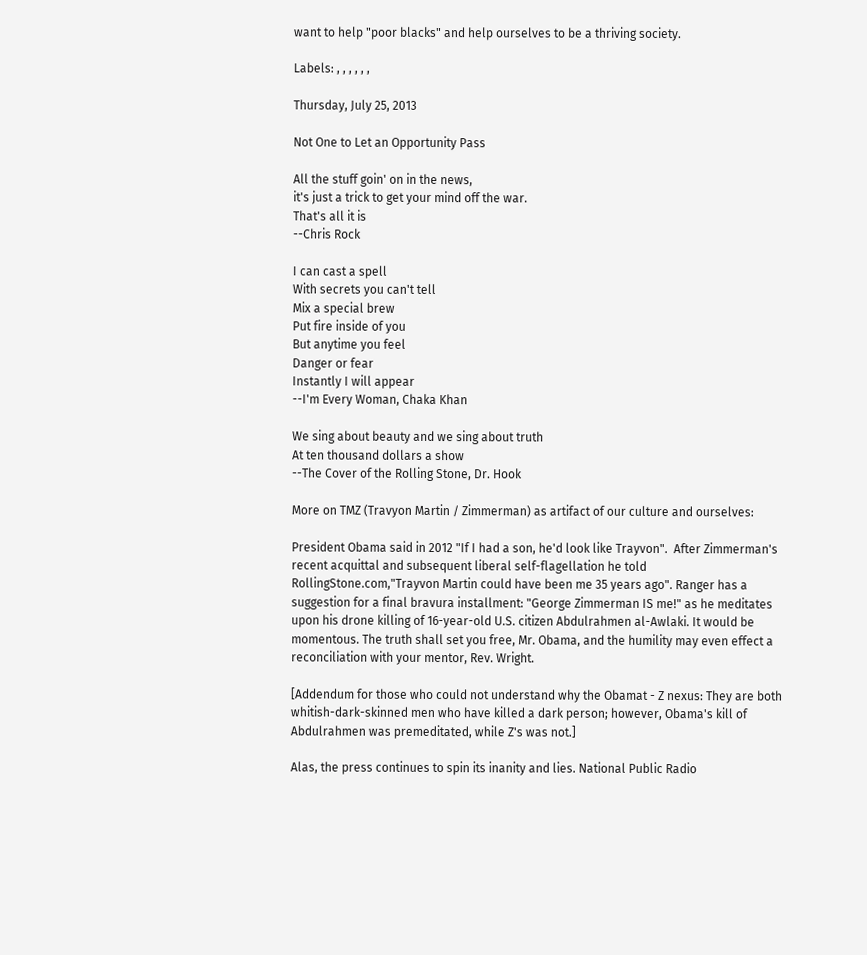want to help "poor blacks" and help ourselves to be a thriving society.

Labels: , , , , , ,

Thursday, July 25, 2013

Not One to Let an Opportunity Pass

All the stuff goin' on in the news,
it's just a trick to get your mind off the war.
That's all it is
--Chris Rock

I can cast a spell
With secrets you can't tell
Mix a special brew
Put fire inside of you
But anytime you feel
Danger or fear
Instantly I will appear
--I'm Every Woman, Chaka Khan

We sing about beauty and we sing about truth
At ten thousand dollars a show
--The Cover of the Rolling Stone, Dr. Hook

More on TMZ (Travyon Martin / Zimmerman) as artifact of our culture and ourselves:

President Obama said in 2012 "If I had a son, he'd look like Trayvon".  After Zimmerman's recent acquittal and subsequent liberal self-flagellation he told RollingStone.com,"Trayvon Martin could have been me 35 years ago". Ranger has a suggestion for a final bravura installment: "George Zimmerman IS me!" as he meditates upon his drone killing of 16-year-old U.S. citizen Abdulrahmen al-Awlaki. It would be momentous. The truth shall set you free, Mr. Obama, and the humility may even effect a reconciliation with your mentor, Rev. Wright.

[Addendum for those who could not understand why the Obamat - Z nexus: They are both whitish-dark-skinned men who have killed a dark person; however, Obama's kill of Abdulrahmen was premeditated, while Z's was not.]

Alas, the press continues to spin its inanity and lies. National Public Radio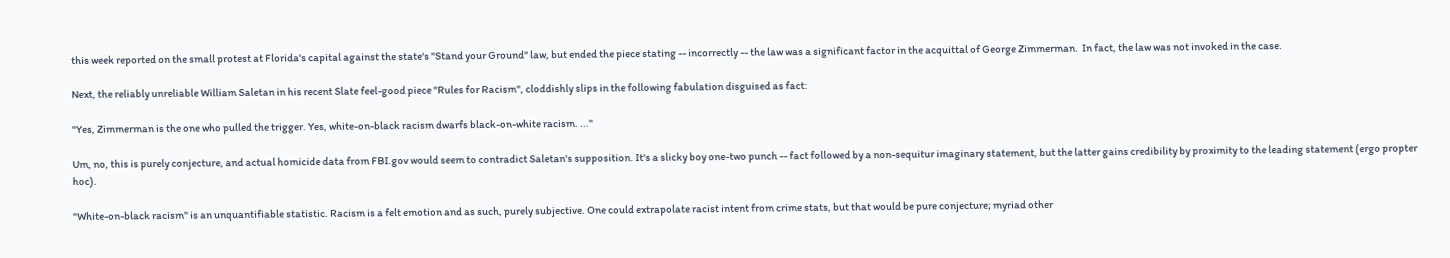this week reported on the small protest at Florida's capital against the state's "Stand your Ground" law, but ended the piece stating -- incorrectly -- the law was a significant factor in the acquittal of George Zimmerman.  In fact, the law was not invoked in the case.

Next, the reliably unreliable William Saletan in his recent Slate feel-good piece "Rules for Racism", cloddishly slips in the following fabulation disguised as fact:

"Yes, Zimmerman is the one who pulled the trigger. Yes, white-on-black racism dwarfs black-on-white racism. ..."

Um, no, this is purely conjecture, and actual homicide data from FBI.gov would seem to contradict Saletan's supposition. It's a slicky boy one-two punch -- fact followed by a non-sequitur imaginary statement, but the latter gains credibility by proximity to the leading statement (ergo propter hoc).

"White-on-black racism" is an unquantifiable statistic. Racism is a felt emotion and as such, purely subjective. One could extrapolate racist intent from crime stats, but that would be pure conjecture; myriad other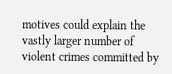motives could explain the vastly larger number of violent crimes committed by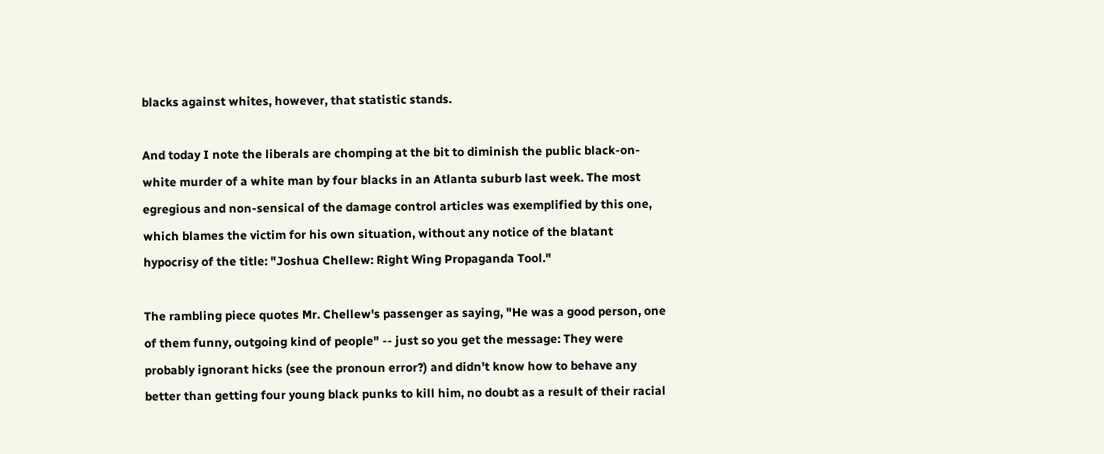blacks against whites, however, that statistic stands.

And today I note the liberals are chomping at the bit to diminish the public black-on-white murder of a white man by four blacks in an Atlanta suburb last week. The most egregious and non-sensical of the damage control articles was exemplified by this one, which blames the victim for his own situation, without any notice of the blatant hypocrisy of the title: "Joshua Chellew: Right Wing Propaganda Tool."

The rambling piece quotes Mr. Chellew's passenger as saying, "He was a good person, one of them funny, outgoing kind of people" -- just so you get the message: They were probably ignorant hicks (see the pronoun error?) and didn't know how to behave any better than getting four young black punks to kill him, no doubt as a result of their racial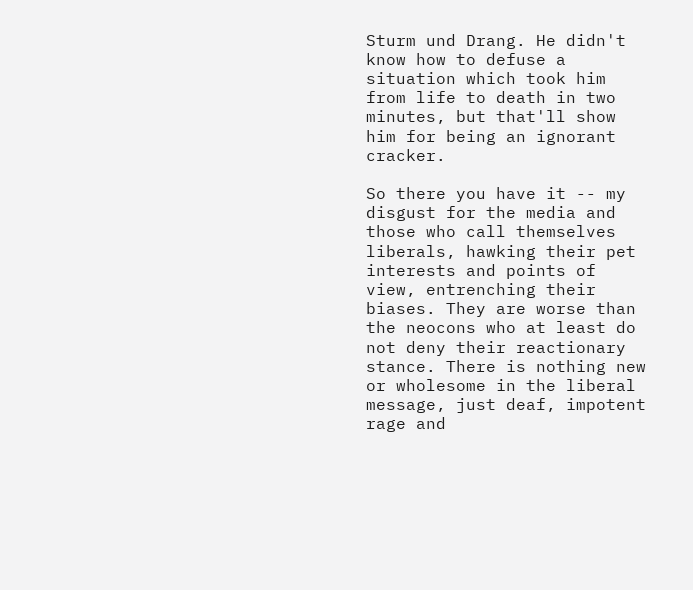Sturm und Drang. He didn't know how to defuse a situation which took him from life to death in two minutes, but that'll show him for being an ignorant cracker.

So there you have it -- my disgust for the media and those who call themselves liberals, hawking their pet interests and points of view, entrenching their biases. They are worse than the neocons who at least do not deny their reactionary stance. There is nothing new or wholesome in the liberal message, just deaf, impotent rage and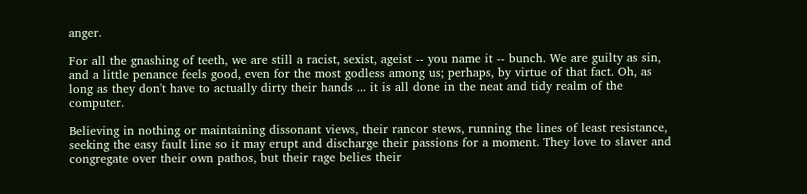anger.

For all the gnashing of teeth, we are still a racist, sexist, ageist -- you name it -- bunch. We are guilty as sin, and a little penance feels good, even for the most godless among us; perhaps, by virtue of that fact. Oh, as long as they don't have to actually dirty their hands ... it is all done in the neat and tidy realm of the computer.

Believing in nothing or maintaining dissonant views, their rancor stews, running the lines of least resistance, seeking the easy fault line so it may erupt and discharge their passions for a moment. They love to slaver and congregate over their own pathos, but their rage belies their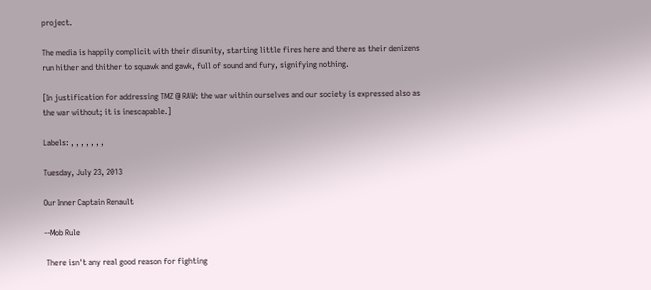project.

The media is happily complicit with their disunity, starting little fires here and there as their denizens run hither and thither to squawk and gawk, full of sound and fury, signifying nothing.

[In justification for addressing TMZ @ RAW: the war within ourselves and our society is expressed also as the war without; it is inescapable.]

Labels: , , , , , , ,

Tuesday, July 23, 2013

Our Inner Captain Renault

--Mob Rule

 There isn't any real good reason for fighting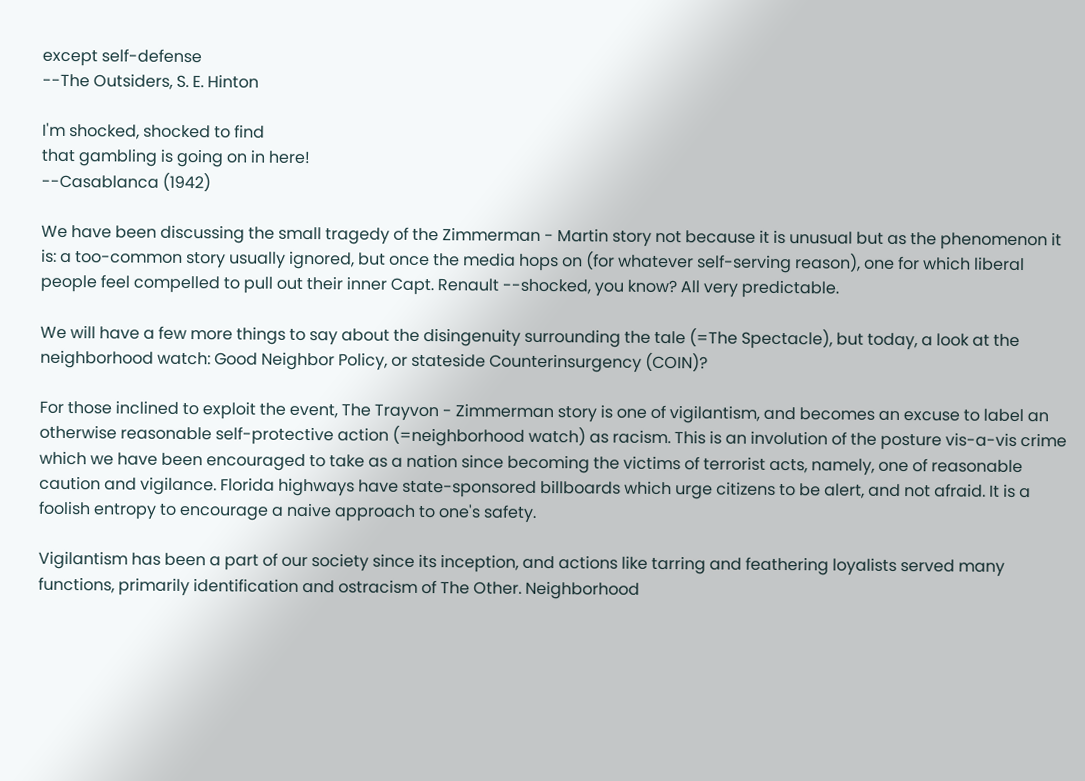except self-defense
--The Outsiders, S. E. Hinton

I'm shocked, shocked to find
that gambling is going on in here!
--Casablanca (1942)

We have been discussing the small tragedy of the Zimmerman - Martin story not because it is unusual but as the phenomenon it is: a too-common story usually ignored, but once the media hops on (for whatever self-serving reason), one for which liberal people feel compelled to pull out their inner Capt. Renault --shocked, you know? All very predictable.

We will have a few more things to say about the disingenuity surrounding the tale (=The Spectacle), but today, a look at the neighborhood watch: Good Neighbor Policy, or stateside Counterinsurgency (COIN)?

For those inclined to exploit the event, The Trayvon - Zimmerman story is one of vigilantism, and becomes an excuse to label an otherwise reasonable self-protective action (=neighborhood watch) as racism. This is an involution of the posture vis-a-vis crime which we have been encouraged to take as a nation since becoming the victims of terrorist acts, namely, one of reasonable caution and vigilance. Florida highways have state-sponsored billboards which urge citizens to be alert, and not afraid. It is a foolish entropy to encourage a naive approach to one's safety.

Vigilantism has been a part of our society since its inception, and actions like tarring and feathering loyalists served many functions, primarily identification and ostracism of The Other. Neighborhood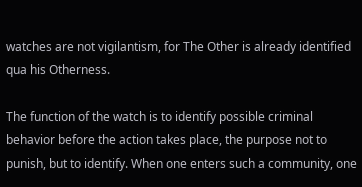watches are not vigilantism, for The Other is already identified qua his Otherness.

The function of the watch is to identify possible criminal behavior before the action takes place, the purpose not to punish, but to identify. When one enters such a community, one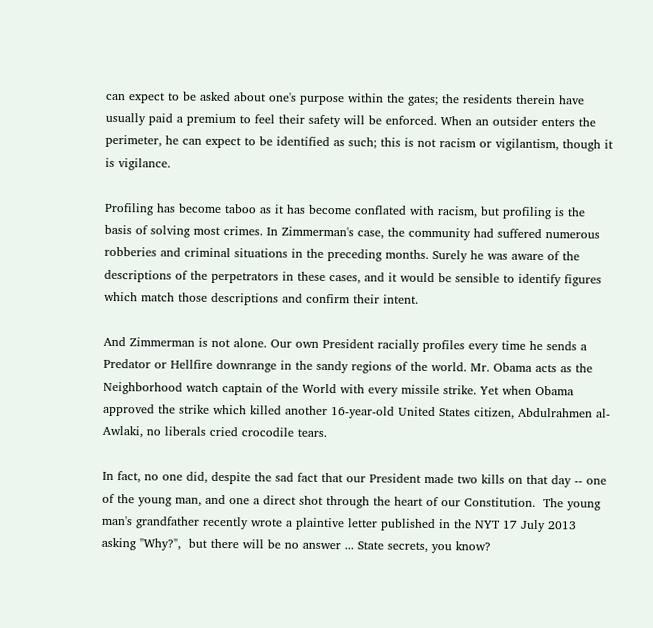can expect to be asked about one's purpose within the gates; the residents therein have usually paid a premium to feel their safety will be enforced. When an outsider enters the perimeter, he can expect to be identified as such; this is not racism or vigilantism, though it is vigilance.

Profiling has become taboo as it has become conflated with racism, but profiling is the basis of solving most crimes. In Zimmerman's case, the community had suffered numerous robberies and criminal situations in the preceding months. Surely he was aware of the descriptions of the perpetrators in these cases, and it would be sensible to identify figures which match those descriptions and confirm their intent.

And Zimmerman is not alone. Our own President racially profiles every time he sends a Predator or Hellfire downrange in the sandy regions of the world. Mr. Obama acts as the Neighborhood watch captain of the World with every missile strike. Yet when Obama approved the strike which killed another 16-year-old United States citizen, Abdulrahmen al-Awlaki, no liberals cried crocodile tears.

In fact, no one did, despite the sad fact that our President made two kills on that day -- one of the young man, and one a direct shot through the heart of our Constitution.  The young man's grandfather recently wrote a plaintive letter published in the NYT 17 July 2013 asking "Why?",  but there will be no answer ... State secrets, you know?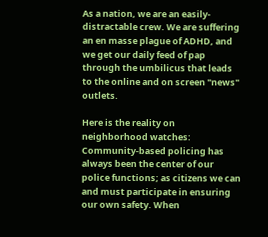As a nation, we are an easily-distractable crew. We are suffering an en masse plague of ADHD, and we get our daily feed of pap through the umbilicus that leads to the online and on screen "news" outlets.

Here is the reality on neighborhood watches: Community-based policing has always been the center of our police functions; as citizens we can and must participate in ensuring our own safety. When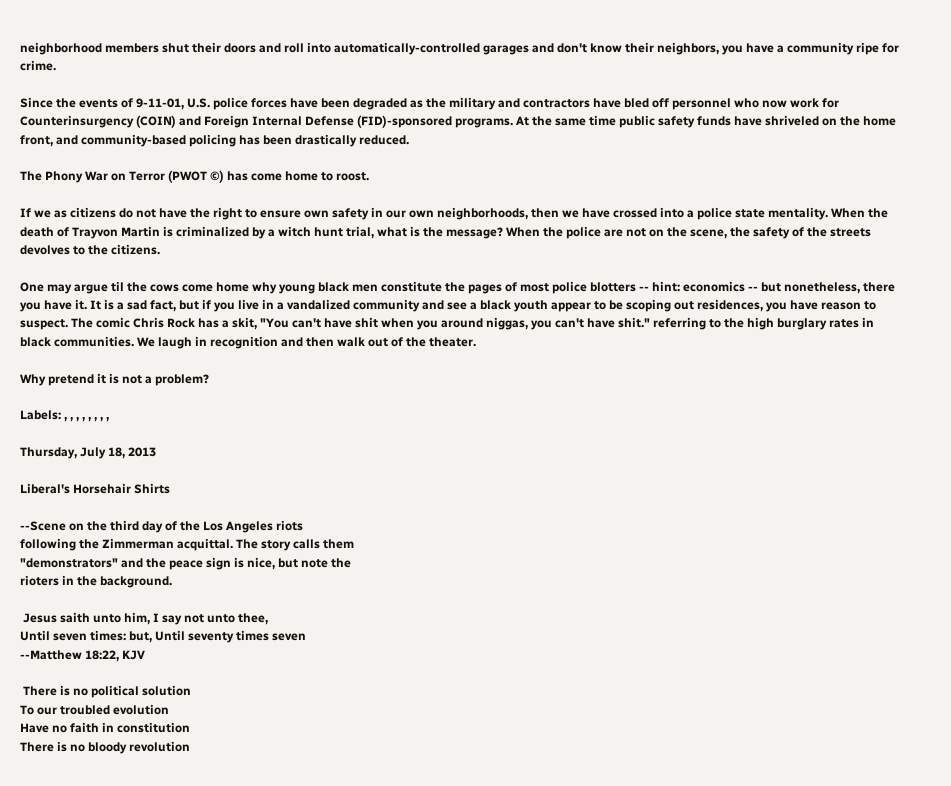neighborhood members shut their doors and roll into automatically-controlled garages and don't know their neighbors, you have a community ripe for crime.

Since the events of 9-11-01, U.S. police forces have been degraded as the military and contractors have bled off personnel who now work for Counterinsurgency (COIN) and Foreign Internal Defense (FID)-sponsored programs. At the same time public safety funds have shriveled on the home front, and community-based policing has been drastically reduced.

The Phony War on Terror (PWOT ©) has come home to roost.

If we as citizens do not have the right to ensure own safety in our own neighborhoods, then we have crossed into a police state mentality. When the death of Trayvon Martin is criminalized by a witch hunt trial, what is the message? When the police are not on the scene, the safety of the streets devolves to the citizens.

One may argue til the cows come home why young black men constitute the pages of most police blotters -- hint: economics -- but nonetheless, there you have it. It is a sad fact, but if you live in a vandalized community and see a black youth appear to be scoping out residences, you have reason to suspect. The comic Chris Rock has a skit, "You can't have shit when you around niggas, you can't have shit." referring to the high burglary rates in black communities. We laugh in recognition and then walk out of the theater.

Why pretend it is not a problem?

Labels: , , , , , , , ,

Thursday, July 18, 2013

Liberal's Horsehair Shirts

--Scene on the third day of the Los Angeles riots
following the Zimmerman acquittal. The story calls them
"demonstrators" and the peace sign is nice, but note the
rioters in the background.

 Jesus saith unto him, I say not unto thee,
Until seven times: but, Until seventy times seven
--Matthew 18:22, KJV

 There is no political solution
To our troubled evolution
Have no faith in constitution
There is no bloody revolution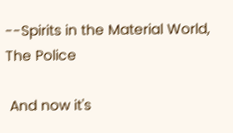--Spirits in the Material World,
The Police

 And now it's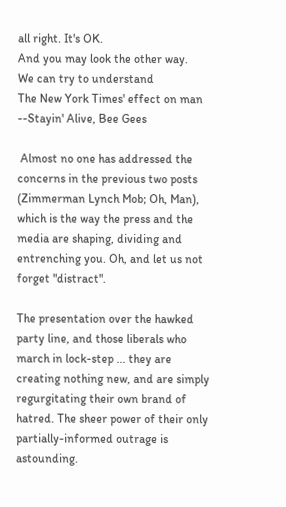all right. It's OK.
And you may look the other way.
We can try to understand
The New York Times' effect on man
--Stayin' Alive, Bee Gees

 Almost no one has addressed the concerns in the previous two posts (Zimmerman Lynch Mob; Oh, Man), which is the way the press and the media are shaping, dividing and entrenching you. Oh, and let us not forget "distract".

The presentation over the hawked party line, and those liberals who march in lock-step ... they are creating nothing new, and are simply regurgitating their own brand of hatred. The sheer power of their only partially-informed outrage is astounding.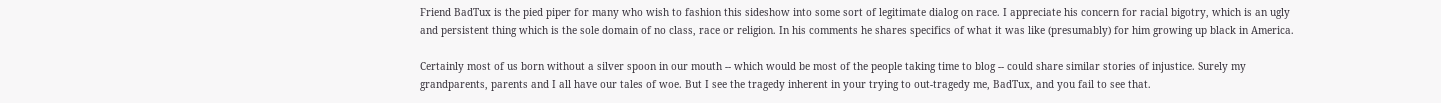Friend BadTux is the pied piper for many who wish to fashion this sideshow into some sort of legitimate dialog on race. I appreciate his concern for racial bigotry, which is an ugly and persistent thing which is the sole domain of no class, race or religion. In his comments he shares specifics of what it was like (presumably) for him growing up black in America.

Certainly most of us born without a silver spoon in our mouth -- which would be most of the people taking time to blog -- could share similar stories of injustice. Surely my grandparents, parents and I all have our tales of woe. But I see the tragedy inherent in your trying to out-tragedy me, BadTux, and you fail to see that.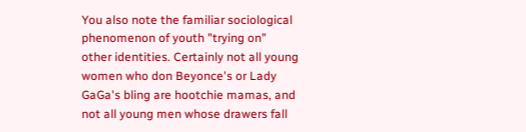You also note the familiar sociological phenomenon of youth "trying on" other identities. Certainly not all young women who don Beyonce's or Lady GaGa's bling are hootchie mamas, and not all young men whose drawers fall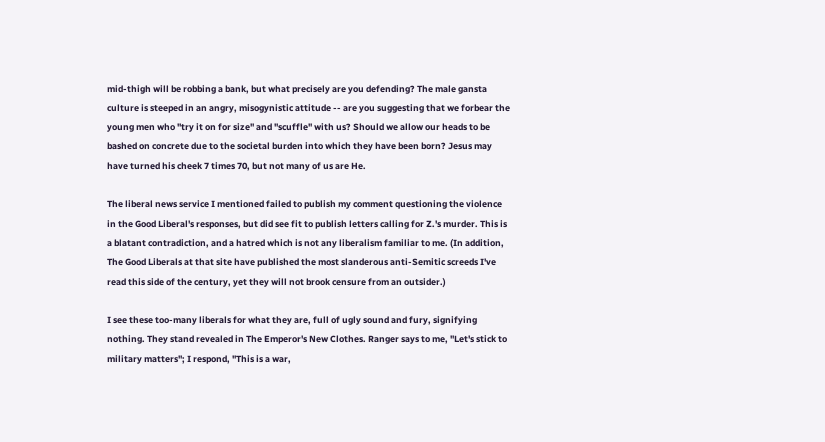mid-thigh will be robbing a bank, but what precisely are you defending? The male gansta culture is steeped in an angry, misogynistic attitude -- are you suggesting that we forbear the young men who "try it on for size" and "scuffle" with us? Should we allow our heads to be bashed on concrete due to the societal burden into which they have been born? Jesus may have turned his cheek 7 times 70, but not many of us are He.

The liberal news service I mentioned failed to publish my comment questioning the violence in the Good Liberal's responses, but did see fit to publish letters calling for Z.'s murder. This is a blatant contradiction, and a hatred which is not any liberalism familiar to me. (In addition, The Good Liberals at that site have published the most slanderous anti-Semitic screeds I've read this side of the century, yet they will not brook censure from an outsider.)

I see these too-many liberals for what they are, full of ugly sound and fury, signifying nothing. They stand revealed in The Emperor's New Clothes. Ranger says to me, "Let's stick to military matters"; I respond, "This is a war,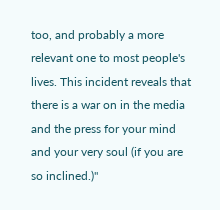too, and probably a more relevant one to most people's lives. This incident reveals that there is a war on in the media and the press for your mind and your very soul (if you are so inclined.)"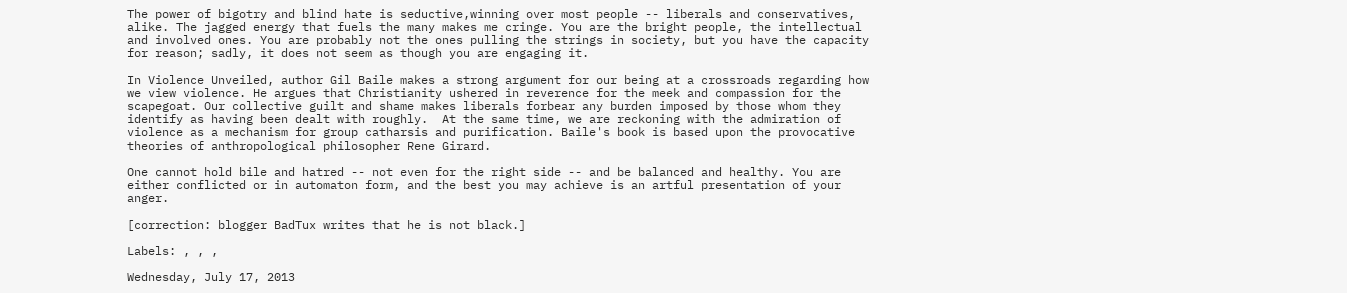The power of bigotry and blind hate is seductive,winning over most people -- liberals and conservatives, alike. The jagged energy that fuels the many makes me cringe. You are the bright people, the intellectual and involved ones. You are probably not the ones pulling the strings in society, but you have the capacity for reason; sadly, it does not seem as though you are engaging it.

In Violence Unveiled, author Gil Baile makes a strong argument for our being at a crossroads regarding how we view violence. He argues that Christianity ushered in reverence for the meek and compassion for the scapegoat. Our collective guilt and shame makes liberals forbear any burden imposed by those whom they identify as having been dealt with roughly.  At the same time, we are reckoning with the admiration of violence as a mechanism for group catharsis and purification. Baile's book is based upon the provocative theories of anthropological philosopher Rene Girard.

One cannot hold bile and hatred -- not even for the right side -- and be balanced and healthy. You are either conflicted or in automaton form, and the best you may achieve is an artful presentation of your anger.

[correction: blogger BadTux writes that he is not black.]

Labels: , , ,

Wednesday, July 17, 2013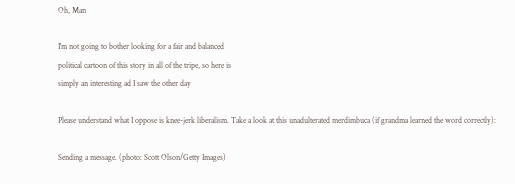Oh, Man

I'm not going to bother looking for a fair and balanced
political cartoon of this story in all of the tripe, so here is
simply an interesting ad I saw the other day

Please understand what I oppose is knee-jerk liberalism. Take a look at this unadulterated merdimbuca (if grandma learned the word correctly):

Sending a message. (photo: Scott Olson/Getty Images)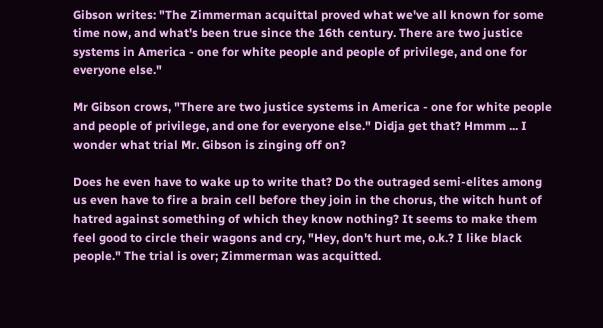Gibson writes: "The Zimmerman acquittal proved what we've all known for some time now, and what's been true since the 16th century. There are two justice systems in America - one for white people and people of privilege, and one for everyone else."

Mr Gibson crows, "There are two justice systems in America - one for white people and people of privilege, and one for everyone else." Didja get that? Hmmm ... I wonder what trial Mr. Gibson is zinging off on?

Does he even have to wake up to write that? Do the outraged semi-elites among us even have to fire a brain cell before they join in the chorus, the witch hunt of hatred against something of which they know nothing? It seems to make them feel good to circle their wagons and cry, "Hey, don't hurt me, o.k.? I like black people." The trial is over; Zimmerman was acquitted.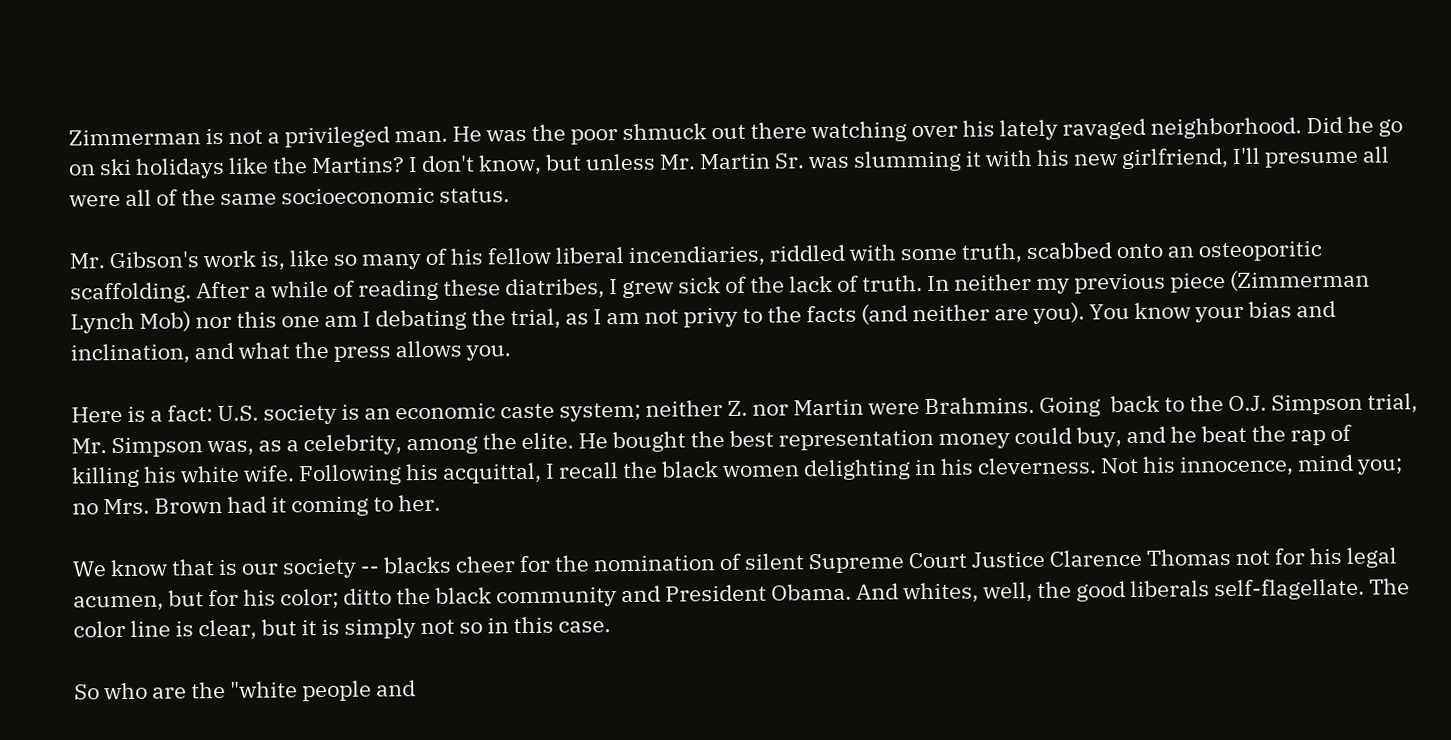Zimmerman is not a privileged man. He was the poor shmuck out there watching over his lately ravaged neighborhood. Did he go on ski holidays like the Martins? I don't know, but unless Mr. Martin Sr. was slumming it with his new girlfriend, I'll presume all were all of the same socioeconomic status.

Mr. Gibson's work is, like so many of his fellow liberal incendiaries, riddled with some truth, scabbed onto an osteoporitic scaffolding. After a while of reading these diatribes, I grew sick of the lack of truth. In neither my previous piece (Zimmerman Lynch Mob) nor this one am I debating the trial, as I am not privy to the facts (and neither are you). You know your bias and inclination, and what the press allows you.

Here is a fact: U.S. society is an economic caste system; neither Z. nor Martin were Brahmins. Going  back to the O.J. Simpson trial, Mr. Simpson was, as a celebrity, among the elite. He bought the best representation money could buy, and he beat the rap of killing his white wife. Following his acquittal, I recall the black women delighting in his cleverness. Not his innocence, mind you; no Mrs. Brown had it coming to her.

We know that is our society -- blacks cheer for the nomination of silent Supreme Court Justice Clarence Thomas not for his legal acumen, but for his color; ditto the black community and President Obama. And whites, well, the good liberals self-flagellate. The color line is clear, but it is simply not so in this case.

So who are the "white people and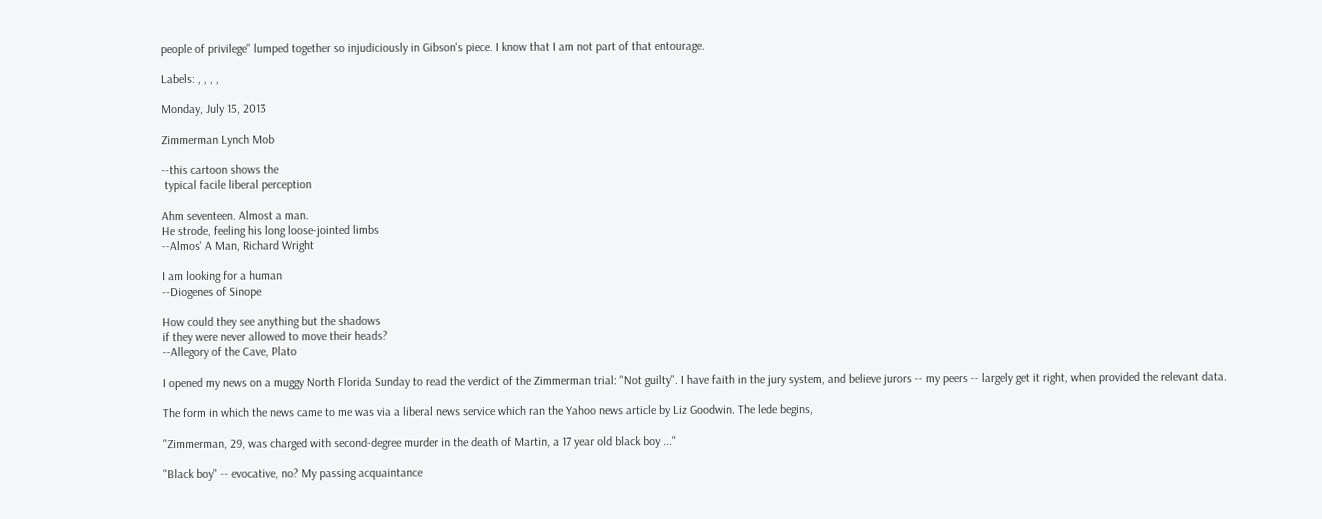people of privilege" lumped together so injudiciously in Gibson's piece. I know that I am not part of that entourage.

Labels: , , , ,

Monday, July 15, 2013

Zimmerman Lynch Mob

--this cartoon shows the
 typical facile liberal perception

Ahm seventeen. Almost a man.
He strode, feeling his long loose-jointed limbs
--Almos' A Man, Richard Wright

I am looking for a human
--Diogenes of Sinope

How could they see anything but the shadows
if they were never allowed to move their heads?
--Allegory of the Cave, Plato

I opened my news on a muggy North Florida Sunday to read the verdict of the Zimmerman trial: "Not guilty". I have faith in the jury system, and believe jurors -- my peers -- largely get it right, when provided the relevant data.

The form in which the news came to me was via a liberal news service which ran the Yahoo news article by Liz Goodwin. The lede begins,

"Zimmerman, 29, was charged with second-degree murder in the death of Martin, a 17 year old black boy ..."

"Black boy" -- evocative, no? My passing acquaintance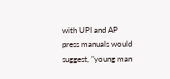with UPI and AP press manuals would suggest, "young man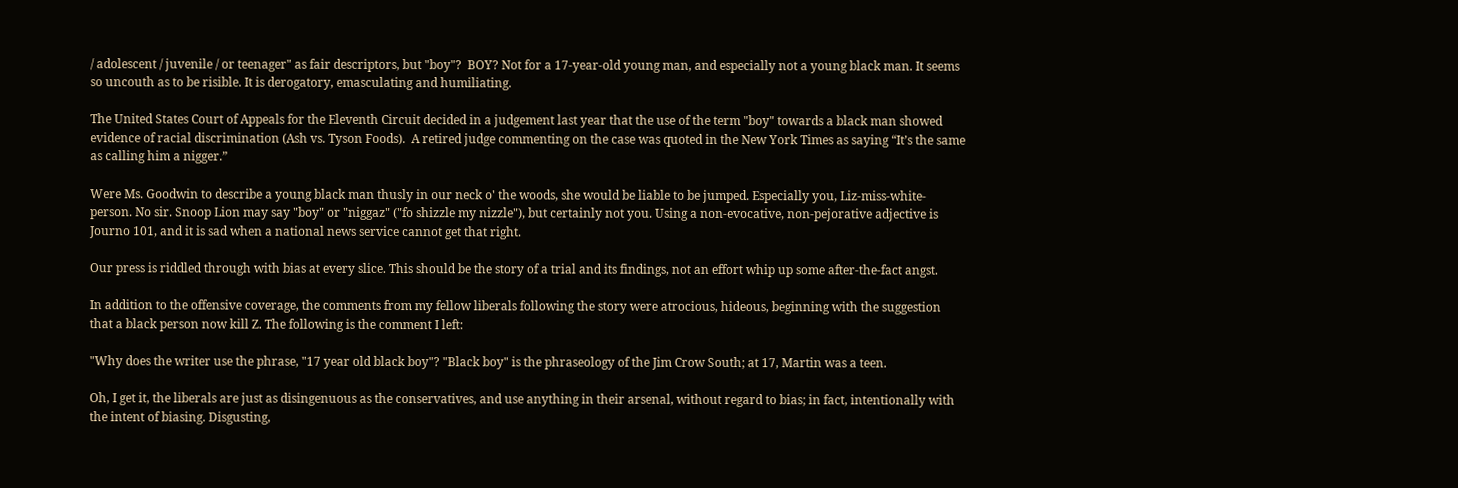/ adolescent / juvenile / or teenager" as fair descriptors, but "boy"?  BOY? Not for a 17-year-old young man, and especially not a young black man. It seems so uncouth as to be risible. It is derogatory, emasculating and humiliating.

The United States Court of Appeals for the Eleventh Circuit decided in a judgement last year that the use of the term "boy" towards a black man showed evidence of racial discrimination (Ash vs. Tyson Foods).  A retired judge commenting on the case was quoted in the New York Times as saying “It’s the same as calling him a nigger.”

Were Ms. Goodwin to describe a young black man thusly in our neck o' the woods, she would be liable to be jumped. Especially you, Liz-miss-white-person. No sir. Snoop Lion may say "boy" or "niggaz" ("fo shizzle my nizzle"), but certainly not you. Using a non-evocative, non-pejorative adjective is Journo 101, and it is sad when a national news service cannot get that right.

Our press is riddled through with bias at every slice. This should be the story of a trial and its findings, not an effort whip up some after-the-fact angst.

In addition to the offensive coverage, the comments from my fellow liberals following the story were atrocious, hideous, beginning with the suggestion that a black person now kill Z. The following is the comment I left:

"Why does the writer use the phrase, "17 year old black boy"? "Black boy" is the phraseology of the Jim Crow South; at 17, Martin was a teen.

Oh, I get it, the liberals are just as disingenuous as the conservatives, and use anything in their arsenal, without regard to bias; in fact, intentionally with the intent of biasing. Disgusting,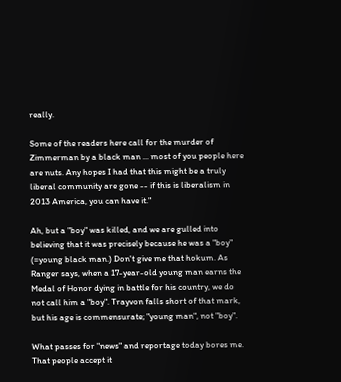really.

Some of the readers here call for the murder of Zimmerman by a black man ... most of you people here are nuts. Any hopes I had that this might be a truly liberal community are gone -- if this is liberalism in 2013 America, you can have it."

Ah, but a "boy" was killed, and we are gulled into believing that it was precisely because he was a "boy" (=young black man.) Don't give me that hokum. As Ranger says, when a 17-year-old young man earns the Medal of Honor dying in battle for his country, we do not call him a "boy". Trayvon falls short of that mark, but his age is commensurate; "young man", not "boy".

What passes for "news" and reportage today bores me. That people accept it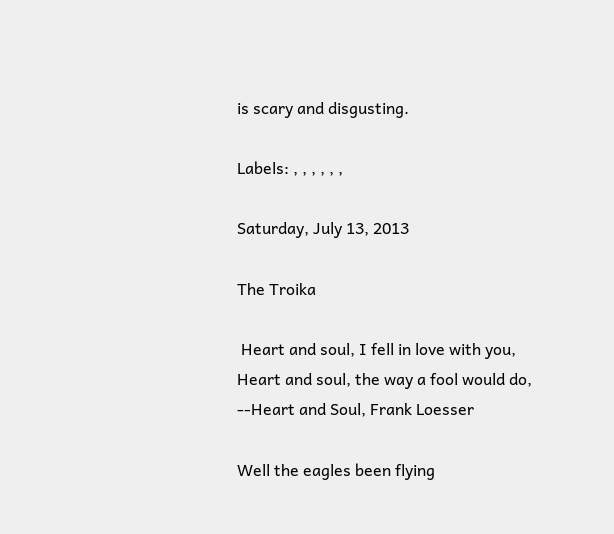is scary and disgusting.

Labels: , , , , , ,

Saturday, July 13, 2013

The Troika

 Heart and soul, I fell in love with you,
Heart and soul, the way a fool would do,
--Heart and Soul, Frank Loesser

Well the eagles been flying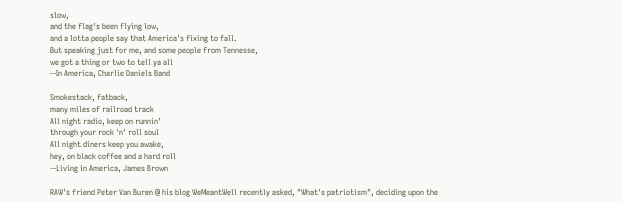slow,
and the flag's been flying low,
and a lotta people say that America's fixing to fall.
But speaking just for me, and some people from Tennesse,
we got a thing or two to tell ya all
--In America, Charlie Daniels Band

Smokestack, fatback,
many miles of railroad track
All night radio, keep on runnin'
through your rock 'n' roll soul
All night diners keep you awake,
hey, on black coffee and a hard roll
--Living in America, James Brown

RAW's friend Peter Van Buren @ his blog WeMeantWell recently asked, "What's patriotism", deciding upon the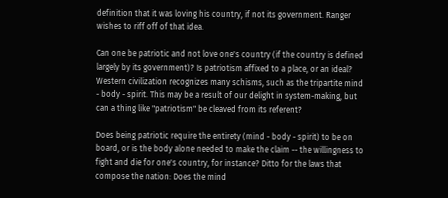definition that it was loving his country, if not its government. Ranger wishes to riff off of that idea.

Can one be patriotic and not love one's country (if the country is defined largely by its government)? Is patriotism affixed to a place, or an ideal? Western civilization recognizes many schisms, such as the tripartite mind - body - spirit. This may be a result of our delight in system-making, but can a thing like "patriotism" be cleaved from its referent?

Does being patriotic require the entirety (mind - body - spirit) to be on board, or is the body alone needed to make the claim -- the willingness to fight and die for one's country, for instance? Ditto for the laws that compose the nation: Does the mind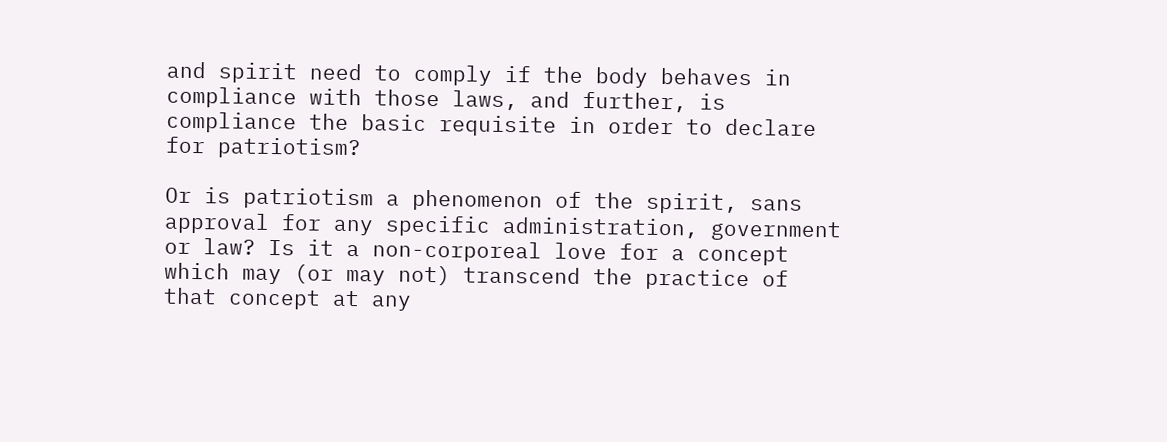and spirit need to comply if the body behaves in compliance with those laws, and further, is compliance the basic requisite in order to declare for patriotism?

Or is patriotism a phenomenon of the spirit, sans approval for any specific administration, government or law? Is it a non-corporeal love for a concept which may (or may not) transcend the practice of that concept at any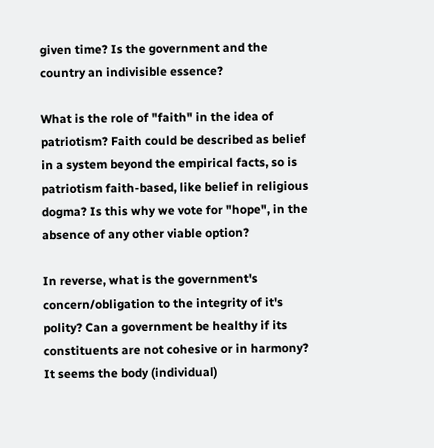given time? Is the government and the country an indivisible essence?

What is the role of "faith" in the idea of patriotism? Faith could be described as belief in a system beyond the empirical facts, so is patriotism faith-based, like belief in religious dogma? Is this why we vote for "hope", in the absence of any other viable option?

In reverse, what is the government's concern/obligation to the integrity of it's polity? Can a government be healthy if its constituents are not cohesive or in harmony? It seems the body (individual)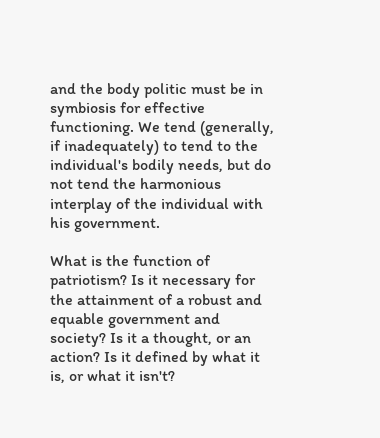and the body politic must be in symbiosis for effective functioning. We tend (generally, if inadequately) to tend to the individual's bodily needs, but do not tend the harmonious interplay of the individual with his government.

What is the function of patriotism? Is it necessary for the attainment of a robust and equable government and society? Is it a thought, or an action? Is it defined by what it is, or what it isn't?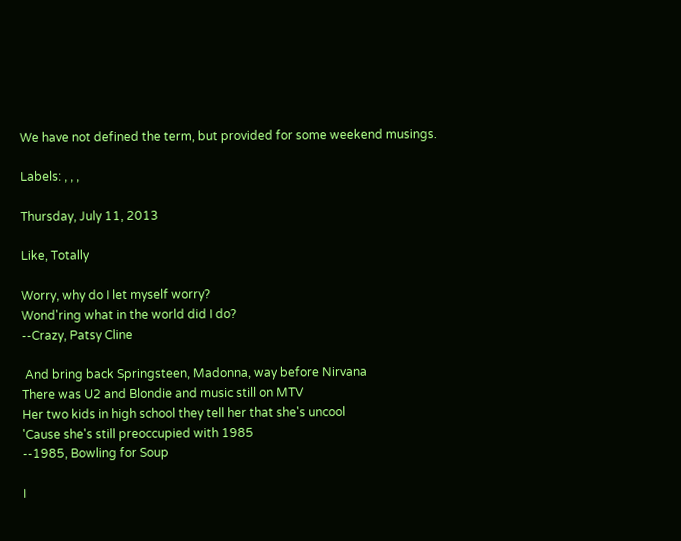We have not defined the term, but provided for some weekend musings.

Labels: , , ,

Thursday, July 11, 2013

Like, Totally

Worry, why do I let myself worry?
Wond'ring what in the world did I do?
--Crazy, Patsy Cline

 And bring back Springsteen, Madonna, way before Nirvana
There was U2 and Blondie and music still on MTV
Her two kids in high school they tell her that she's uncool
'Cause she's still preoccupied with 1985
--1985, Bowling for Soup

I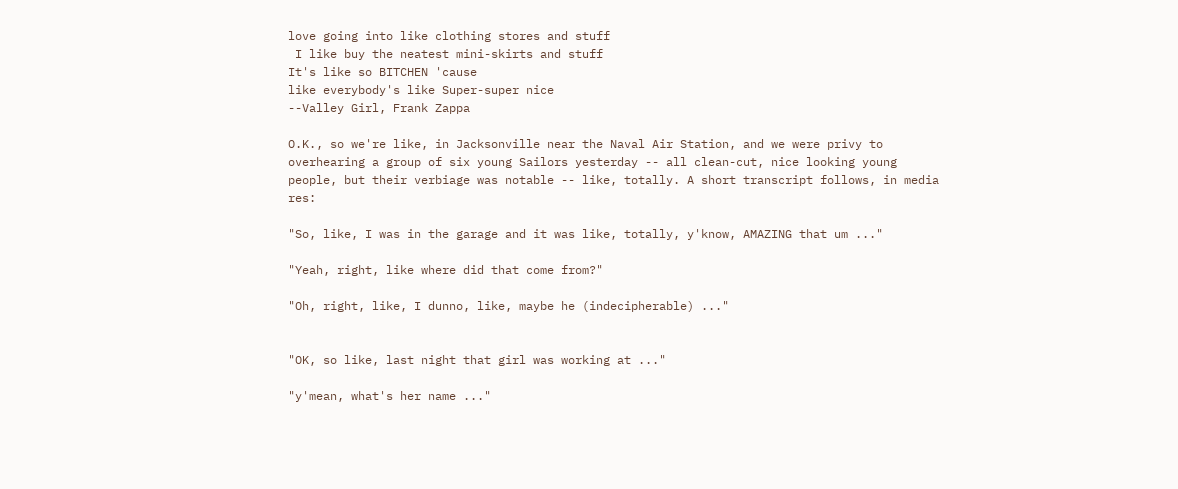love going into like clothing stores and stuff
 I like buy the neatest mini-skirts and stuff
It's like so BITCHEN 'cause
like everybody's like Super-super nice
--Valley Girl, Frank Zappa

O.K., so we're like, in Jacksonville near the Naval Air Station, and we were privy to overhearing a group of six young Sailors yesterday -- all clean-cut, nice looking young people, but their verbiage was notable -- like, totally. A short transcript follows, in media res:

"So, like, I was in the garage and it was like, totally, y'know, AMAZING that um ..."

"Yeah, right, like where did that come from?"

"Oh, right, like, I dunno, like, maybe he (indecipherable) ..."


"OK, so like, last night that girl was working at ..."

"y'mean, what's her name ..."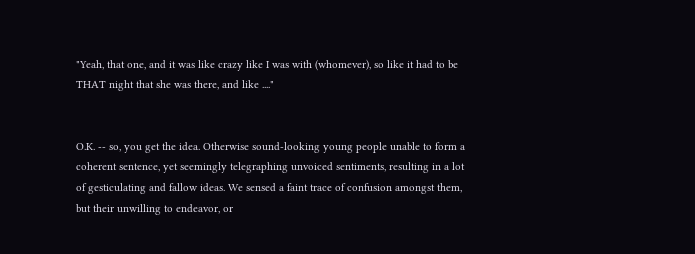"Yeah, that one, and it was like crazy like I was with (whomever), so like it had to be THAT night that she was there, and like ...."


O.K. -- so, you get the idea. Otherwise sound-looking young people unable to form a coherent sentence, yet seemingly telegraphing unvoiced sentiments, resulting in a lot of gesticulating and fallow ideas. We sensed a faint trace of confusion amongst them, but their unwilling to endeavor, or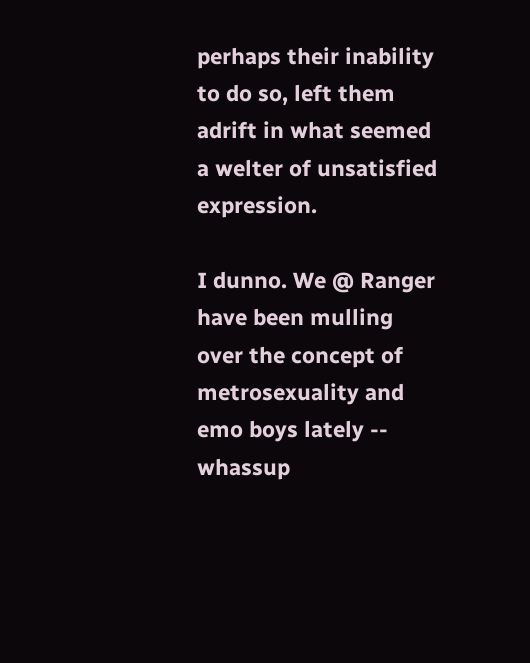perhaps their inability to do so, left them adrift in what seemed a welter of unsatisfied expression.

I dunno. We @ Ranger have been mulling over the concept of metrosexuality and emo boys lately -- whassup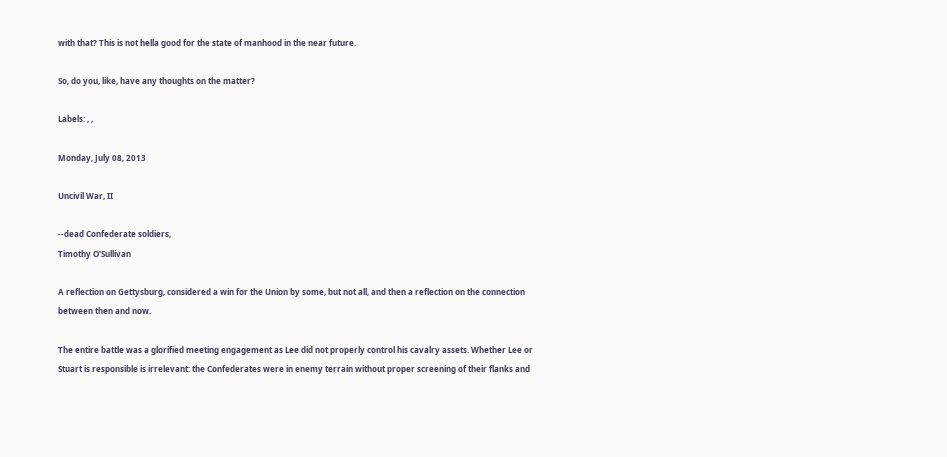with that? This is not hella good for the state of manhood in the near future.

So, do you, like, have any thoughts on the matter?

Labels: , ,

Monday, July 08, 2013

Uncivil War, II

--dead Confederate soldiers,
Timothy O'Sullivan

A reflection on Gettysburg, considered a win for the Union by some, but not all, and then a reflection on the connection between then and now.

The entire battle was a glorified meeting engagement as Lee did not properly control his cavalry assets. Whether Lee or Stuart is responsible is irrelevant: the Confederates were in enemy terrain without proper screening of their flanks and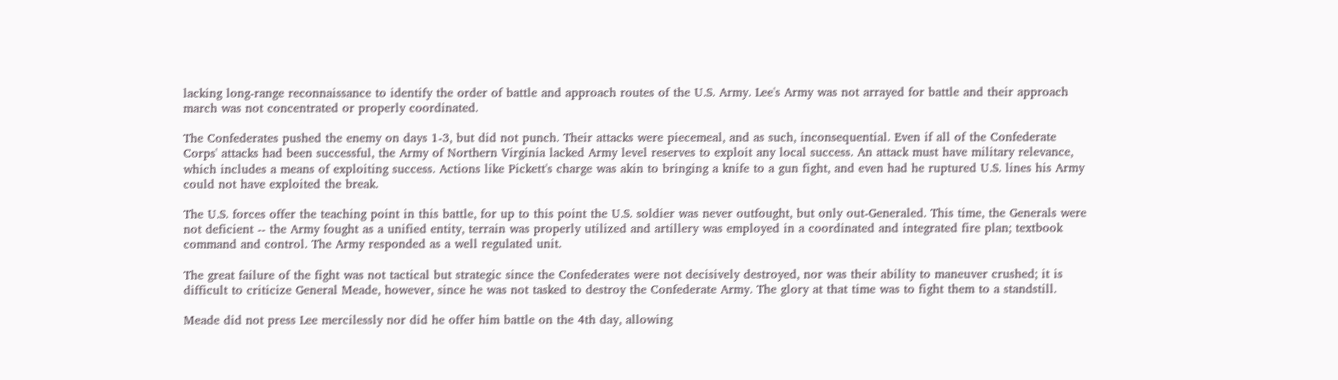lacking long-range reconnaissance to identify the order of battle and approach routes of the U.S. Army. Lee's Army was not arrayed for battle and their approach march was not concentrated or properly coordinated.

The Confederates pushed the enemy on days 1-3, but did not punch. Their attacks were piecemeal, and as such, inconsequential. Even if all of the Confederate Corps' attacks had been successful, the Army of Northern Virginia lacked Army level reserves to exploit any local success. An attack must have military relevance, which includes a means of exploiting success. Actions like Pickett's charge was akin to bringing a knife to a gun fight, and even had he ruptured U.S. lines his Army could not have exploited the break.

The U.S. forces offer the teaching point in this battle, for up to this point the U.S. soldier was never outfought, but only out-Generaled. This time, the Generals were not deficient -- the Army fought as a unified entity, terrain was properly utilized and artillery was employed in a coordinated and integrated fire plan; textbook command and control. The Army responded as a well regulated unit.

The great failure of the fight was not tactical but strategic since the Confederates were not decisively destroyed, nor was their ability to maneuver crushed; it is difficult to criticize General Meade, however, since he was not tasked to destroy the Confederate Army. The glory at that time was to fight them to a standstill.

Meade did not press Lee mercilessly nor did he offer him battle on the 4th day, allowing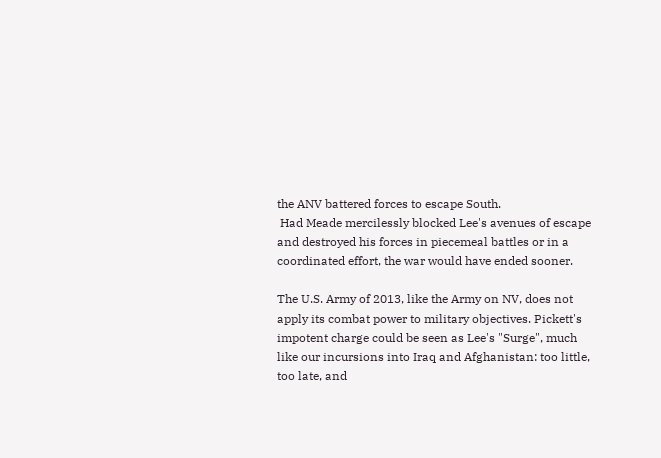the ANV battered forces to escape South.
 Had Meade mercilessly blocked Lee's avenues of escape and destroyed his forces in piecemeal battles or in a coordinated effort, the war would have ended sooner.

The U.S. Army of 2013, like the Army on NV, does not apply its combat power to military objectives. Pickett's impotent charge could be seen as Lee's "Surge", much like our incursions into Iraq and Afghanistan: too little, too late, and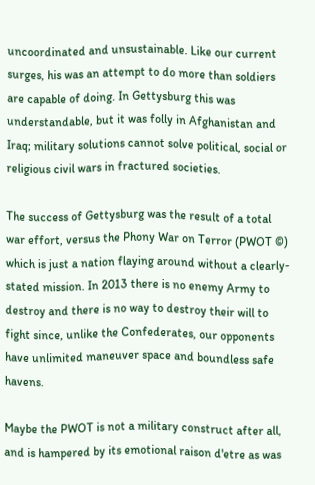uncoordinated and unsustainable. Like our current surges, his was an attempt to do more than soldiers are capable of doing. In Gettysburg this was understandable, but it was folly in Afghanistan and Iraq; military solutions cannot solve political, social or religious civil wars in fractured societies.

The success of Gettysburg was the result of a total war effort, versus the Phony War on Terror (PWOT ©) which is just a nation flaying around without a clearly-stated mission. In 2013 there is no enemy Army to destroy and there is no way to destroy their will to fight since, unlike the Confederates, our opponents have unlimited maneuver space and boundless safe havens.

Maybe the PWOT is not a military construct after all, and is hampered by its emotional raison d'etre as was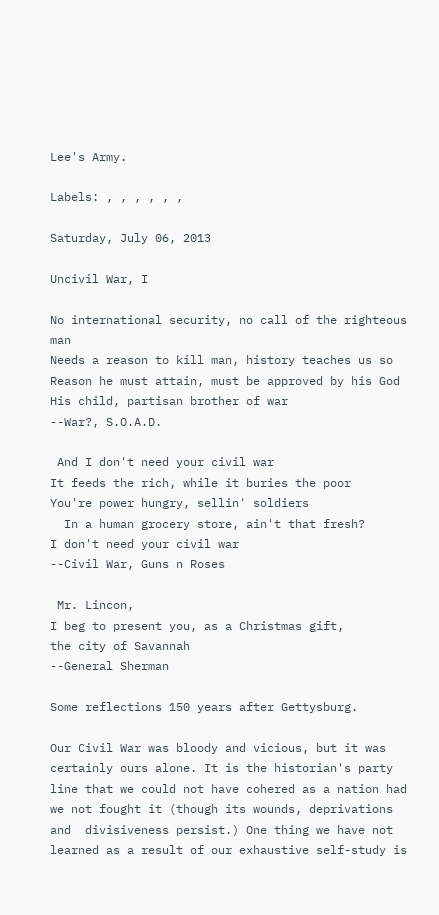Lee's Army.

Labels: , , , , , ,

Saturday, July 06, 2013

Uncivil War, I

No international security, no call of the righteous man
Needs a reason to kill man, history teaches us so
Reason he must attain, must be approved by his God
His child, partisan brother of war
--War?, S.O.A.D.

 And I don't need your civil war
It feeds the rich, while it buries the poor
You're power hungry, sellin' soldiers
  In a human grocery store, ain't that fresh?
I don't need your civil war
--Civil War, Guns n Roses

 Mr. Lincon,
I beg to present you, as a Christmas gift,
the city of Savannah
--General Sherman

Some reflections 150 years after Gettysburg.

Our Civil War was bloody and vicious, but it was certainly ours alone. It is the historian's party line that we could not have cohered as a nation had we not fought it (though its wounds, deprivations and  divisiveness persist.) One thing we have not learned as a result of our exhaustive self-study is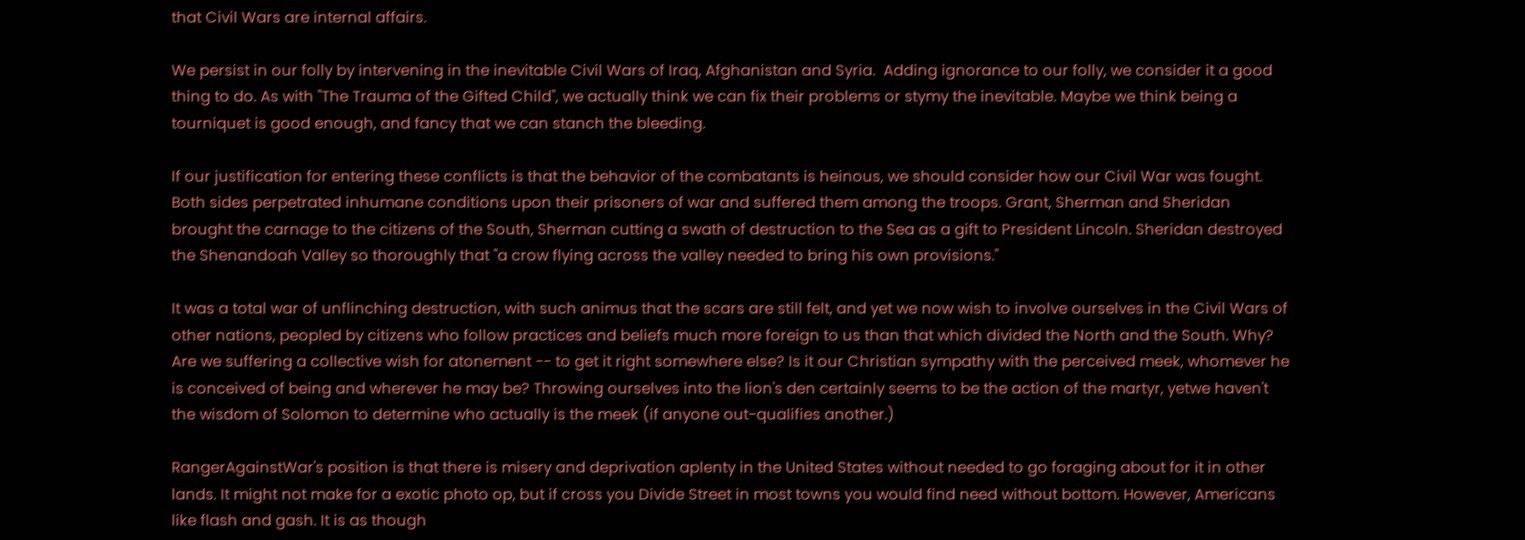that Civil Wars are internal affairs.

We persist in our folly by intervening in the inevitable Civil Wars of Iraq, Afghanistan and Syria.  Adding ignorance to our folly, we consider it a good thing to do. As with "The Trauma of the Gifted Child", we actually think we can fix their problems or stymy the inevitable. Maybe we think being a tourniquet is good enough, and fancy that we can stanch the bleeding.

If our justification for entering these conflicts is that the behavior of the combatants is heinous, we should consider how our Civil War was fought. Both sides perpetrated inhumane conditions upon their prisoners of war and suffered them among the troops. Grant, Sherman and Sheridan brought the carnage to the citizens of the South, Sherman cutting a swath of destruction to the Sea as a gift to President Lincoln. Sheridan destroyed the Shenandoah Valley so thoroughly that "a crow flying across the valley needed to bring his own provisions."

It was a total war of unflinching destruction, with such animus that the scars are still felt, and yet we now wish to involve ourselves in the Civil Wars of other nations, peopled by citizens who follow practices and beliefs much more foreign to us than that which divided the North and the South. Why? Are we suffering a collective wish for atonement -- to get it right somewhere else? Is it our Christian sympathy with the perceived meek, whomever he is conceived of being and wherever he may be? Throwing ourselves into the lion's den certainly seems to be the action of the martyr, yetwe haven't the wisdom of Solomon to determine who actually is the meek (if anyone out-qualifies another.)

RangerAgainstWar's position is that there is misery and deprivation aplenty in the United States without needed to go foraging about for it in other lands. It might not make for a exotic photo op, but if cross you Divide Street in most towns you would find need without bottom. However, Americans like flash and gash. It is as though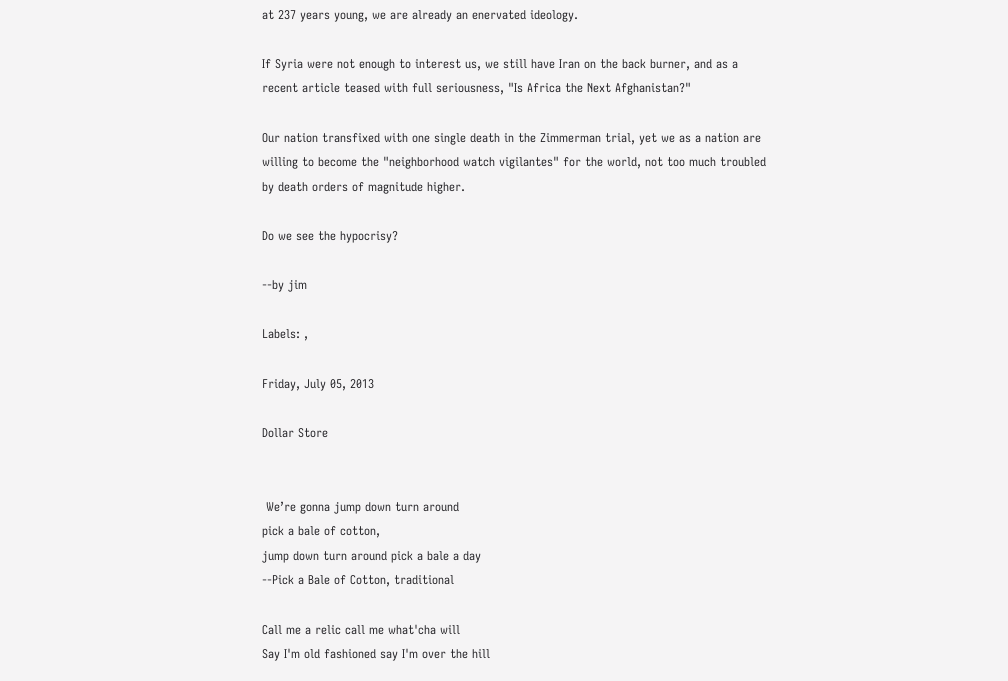at 237 years young, we are already an enervated ideology.

If Syria were not enough to interest us, we still have Iran on the back burner, and as a recent article teased with full seriousness, "Is Africa the Next Afghanistan?"

Our nation transfixed with one single death in the Zimmerman trial, yet we as a nation are willing to become the "neighborhood watch vigilantes" for the world, not too much troubled by death orders of magnitude higher.

Do we see the hypocrisy?

--by jim

Labels: ,

Friday, July 05, 2013

Dollar Store


 We’re gonna jump down turn around
pick a bale of cotton,
jump down turn around pick a bale a day
--Pick a Bale of Cotton, traditional

Call me a relic call me what'cha will
Say I'm old fashioned say I'm over the hill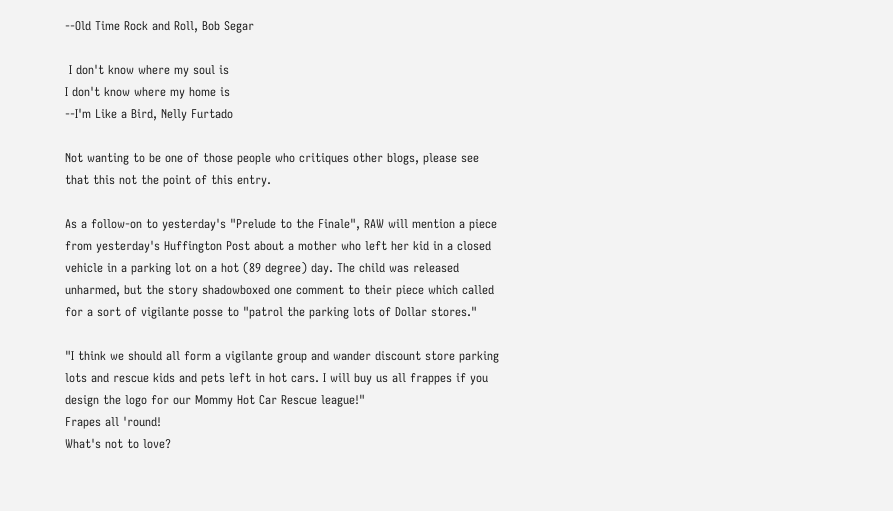--Old Time Rock and Roll, Bob Segar

 I don't know where my soul is
I don't know where my home is
--I'm Like a Bird, Nelly Furtado

Not wanting to be one of those people who critiques other blogs, please see that this not the point of this entry.

As a follow-on to yesterday's "Prelude to the Finale", RAW will mention a piece from yesterday's Huffington Post about a mother who left her kid in a closed vehicle in a parking lot on a hot (89 degree) day. The child was released unharmed, but the story shadowboxed one comment to their piece which called for a sort of vigilante posse to "patrol the parking lots of Dollar stores."

"I think we should all form a vigilante group and wander discount store parking lots and rescue kids and pets left in hot cars. I will buy us all frappes if you design the logo for our Mommy Hot Car Rescue league!"
Frapes all 'round!
What's not to love?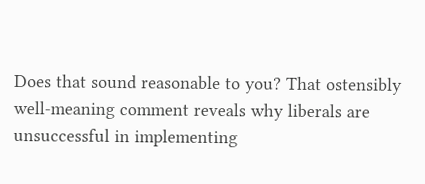Does that sound reasonable to you? That ostensibly well-meaning comment reveals why liberals are unsuccessful in implementing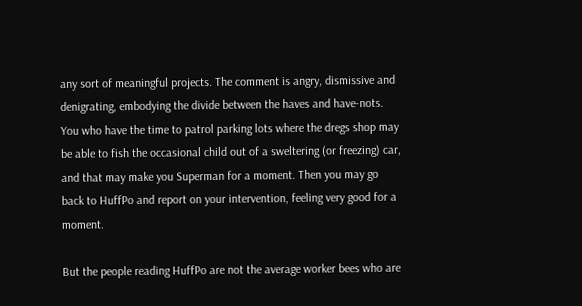any sort of meaningful projects. The comment is angry, dismissive and denigrating, embodying the divide between the haves and have-nots. You who have the time to patrol parking lots where the dregs shop may be able to fish the occasional child out of a sweltering (or freezing) car, and that may make you Superman for a moment. Then you may go back to HuffPo and report on your intervention, feeling very good for a moment.

But the people reading HuffPo are not the average worker bees who are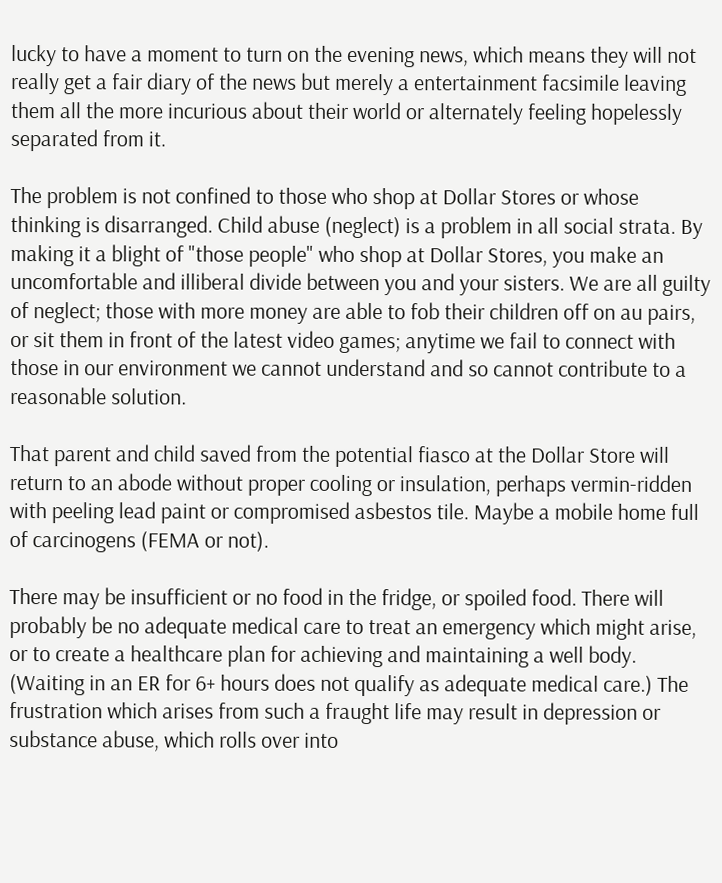lucky to have a moment to turn on the evening news, which means they will not really get a fair diary of the news but merely a entertainment facsimile leaving them all the more incurious about their world or alternately feeling hopelessly separated from it.

The problem is not confined to those who shop at Dollar Stores or whose thinking is disarranged. Child abuse (neglect) is a problem in all social strata. By making it a blight of "those people" who shop at Dollar Stores, you make an uncomfortable and illiberal divide between you and your sisters. We are all guilty of neglect; those with more money are able to fob their children off on au pairs, or sit them in front of the latest video games; anytime we fail to connect with those in our environment we cannot understand and so cannot contribute to a reasonable solution.

That parent and child saved from the potential fiasco at the Dollar Store will return to an abode without proper cooling or insulation, perhaps vermin-ridden with peeling lead paint or compromised asbestos tile. Maybe a mobile home full of carcinogens (FEMA or not).

There may be insufficient or no food in the fridge, or spoiled food. There will probably be no adequate medical care to treat an emergency which might arise, or to create a healthcare plan for achieving and maintaining a well body. (Waiting in an ER for 6+ hours does not qualify as adequate medical care.) The frustration which arises from such a fraught life may result in depression or substance abuse, which rolls over into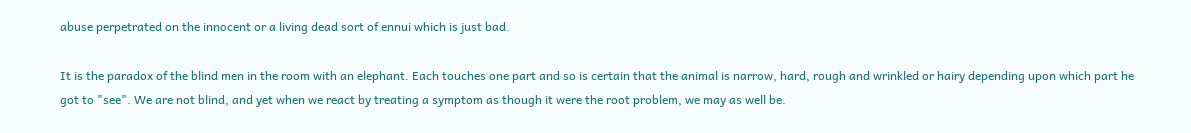abuse perpetrated on the innocent or a living dead sort of ennui which is just bad.

It is the paradox of the blind men in the room with an elephant. Each touches one part and so is certain that the animal is narrow, hard, rough and wrinkled or hairy depending upon which part he got to "see". We are not blind, and yet when we react by treating a symptom as though it were the root problem, we may as well be.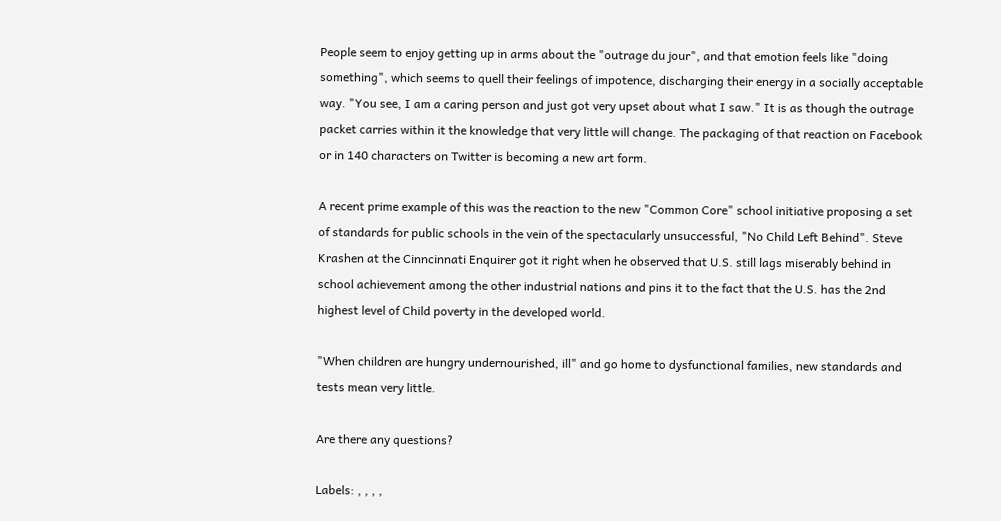People seem to enjoy getting up in arms about the "outrage du jour", and that emotion feels like "doing something", which seems to quell their feelings of impotence, discharging their energy in a socially acceptable way. "You see, I am a caring person and just got very upset about what I saw." It is as though the outrage packet carries within it the knowledge that very little will change. The packaging of that reaction on Facebook or in 140 characters on Twitter is becoming a new art form.

A recent prime example of this was the reaction to the new "Common Core" school initiative proposing a set of standards for public schools in the vein of the spectacularly unsuccessful, "No Child Left Behind". Steve Krashen at the Cinncinnati Enquirer got it right when he observed that U.S. still lags miserably behind in school achievement among the other industrial nations and pins it to the fact that the U.S. has the 2nd highest level of Child poverty in the developed world.

"When children are hungry undernourished, ill" and go home to dysfunctional families, new standards and tests mean very little.

Are there any questions?

Labels: , , , ,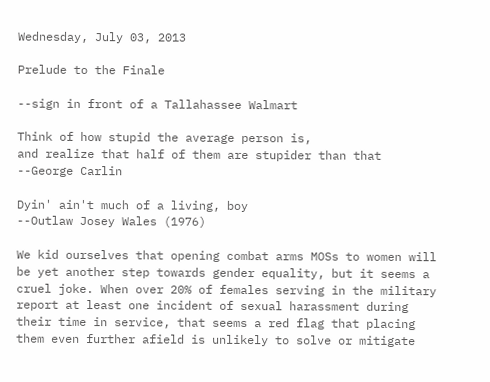Wednesday, July 03, 2013

Prelude to the Finale

--sign in front of a Tallahassee Walmart

Think of how stupid the average person is,
and realize that half of them are stupider than that
--George Carlin

Dyin' ain't much of a living, boy
--Outlaw Josey Wales (1976)

We kid ourselves that opening combat arms MOSs to women will be yet another step towards gender equality, but it seems a cruel joke. When over 20% of females serving in the military report at least one incident of sexual harassment during their time in service, that seems a red flag that placing them even further afield is unlikely to solve or mitigate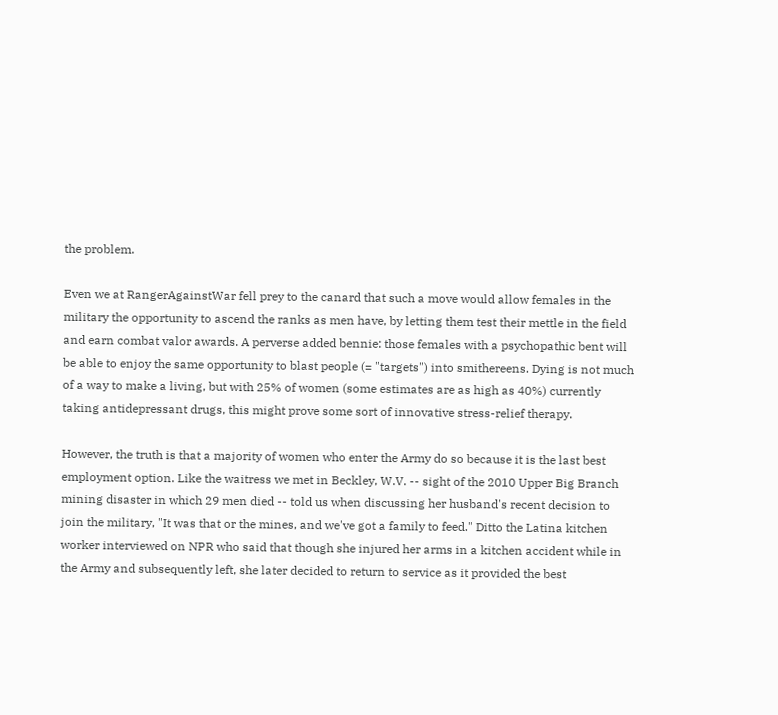the problem.

Even we at RangerAgainstWar fell prey to the canard that such a move would allow females in the military the opportunity to ascend the ranks as men have, by letting them test their mettle in the field and earn combat valor awards. A perverse added bennie: those females with a psychopathic bent will be able to enjoy the same opportunity to blast people (= "targets") into smithereens. Dying is not much of a way to make a living, but with 25% of women (some estimates are as high as 40%) currently taking antidepressant drugs, this might prove some sort of innovative stress-relief therapy.

However, the truth is that a majority of women who enter the Army do so because it is the last best employment option. Like the waitress we met in Beckley, W.V. -- sight of the 2010 Upper Big Branch mining disaster in which 29 men died -- told us when discussing her husband's recent decision to join the military, "It was that or the mines, and we've got a family to feed." Ditto the Latina kitchen worker interviewed on NPR who said that though she injured her arms in a kitchen accident while in the Army and subsequently left, she later decided to return to service as it provided the best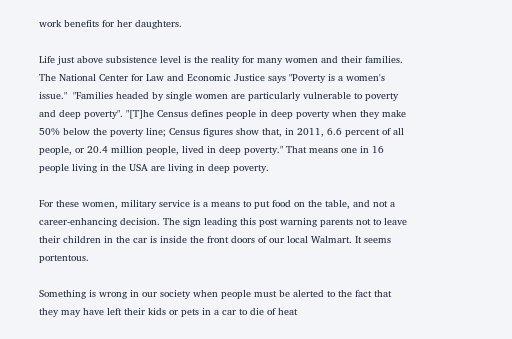work benefits for her daughters.

Life just above subsistence level is the reality for many women and their families. The National Center for Law and Economic Justice says "Poverty is a women's issue."  "Families headed by single women are particularly vulnerable to poverty and deep poverty". "[T]he Census defines people in deep poverty when they make 50% below the poverty line; Census figures show that, in 2011, 6.6 percent of all people, or 20.4 million people, lived in deep poverty." That means one in 16 people living in the USA are living in deep poverty.

For these women, military service is a means to put food on the table, and not a career-enhancing decision. The sign leading this post warning parents not to leave their children in the car is inside the front doors of our local Walmart. It seems portentous.

Something is wrong in our society when people must be alerted to the fact that they may have left their kids or pets in a car to die of heat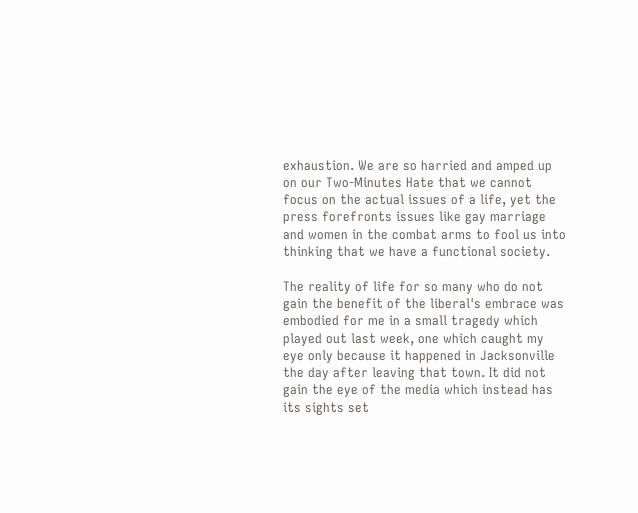exhaustion. We are so harried and amped up on our Two-Minutes Hate that we cannot focus on the actual issues of a life, yet the press forefronts issues like gay marriage and women in the combat arms to fool us into thinking that we have a functional society.

The reality of life for so many who do not gain the benefit of the liberal's embrace was embodied for me in a small tragedy which played out last week, one which caught my eye only because it happened in Jacksonville the day after leaving that town. It did not gain the eye of the media which instead has its sights set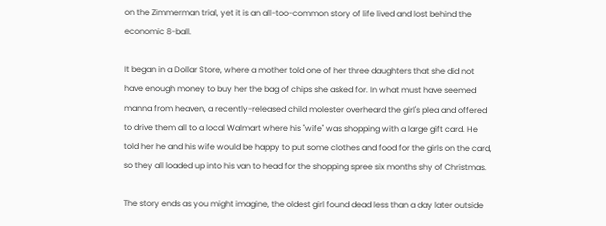on the Zimmerman trial, yet it is an all-too-common story of life lived and lost behind the economic 8-ball.

It began in a Dollar Store, where a mother told one of her three daughters that she did not have enough money to buy her the bag of chips she asked for. In what must have seemed manna from heaven, a recently-released child molester overheard the girl's plea and offered to drive them all to a local Walmart where his "wife" was shopping with a large gift card. He told her he and his wife would be happy to put some clothes and food for the girls on the card, so they all loaded up into his van to head for the shopping spree six months shy of Christmas.

The story ends as you might imagine, the oldest girl found dead less than a day later outside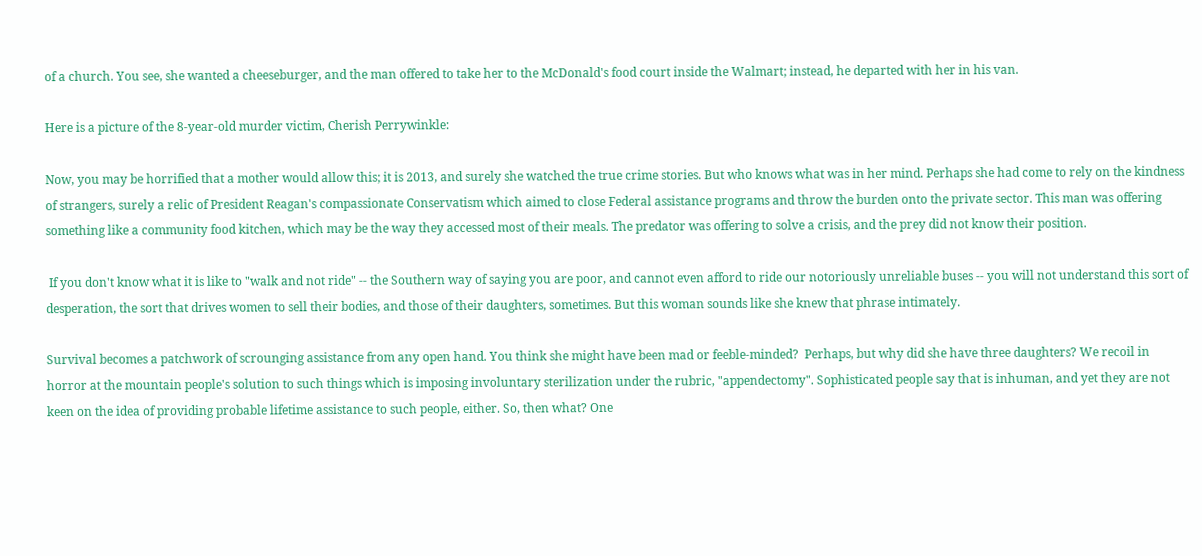of a church. You see, she wanted a cheeseburger, and the man offered to take her to the McDonald's food court inside the Walmart; instead, he departed with her in his van.

Here is a picture of the 8-year-old murder victim, Cherish Perrywinkle:

Now, you may be horrified that a mother would allow this; it is 2013, and surely she watched the true crime stories. But who knows what was in her mind. Perhaps she had come to rely on the kindness of strangers, surely a relic of President Reagan's compassionate Conservatism which aimed to close Federal assistance programs and throw the burden onto the private sector. This man was offering something like a community food kitchen, which may be the way they accessed most of their meals. The predator was offering to solve a crisis, and the prey did not know their position.

 If you don't know what it is like to "walk and not ride" -- the Southern way of saying you are poor, and cannot even afford to ride our notoriously unreliable buses -- you will not understand this sort of desperation, the sort that drives women to sell their bodies, and those of their daughters, sometimes. But this woman sounds like she knew that phrase intimately.

Survival becomes a patchwork of scrounging assistance from any open hand. You think she might have been mad or feeble-minded?  Perhaps, but why did she have three daughters? We recoil in horror at the mountain people's solution to such things which is imposing involuntary sterilization under the rubric, "appendectomy". Sophisticated people say that is inhuman, and yet they are not keen on the idea of providing probable lifetime assistance to such people, either. So, then what? One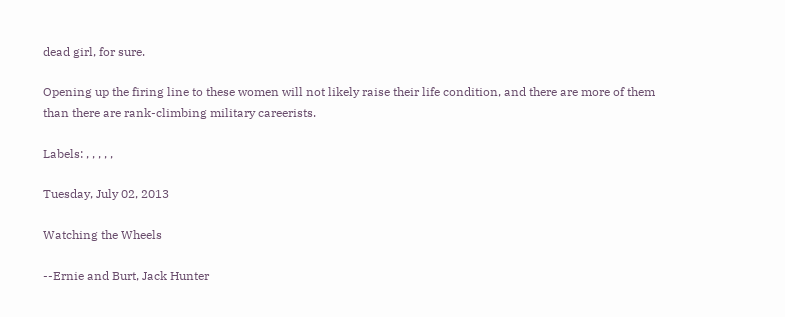dead girl, for sure.

Opening up the firing line to these women will not likely raise their life condition, and there are more of them than there are rank-climbing military careerists.

Labels: , , , , ,

Tuesday, July 02, 2013

Watching the Wheels

--Ernie and Burt, Jack Hunter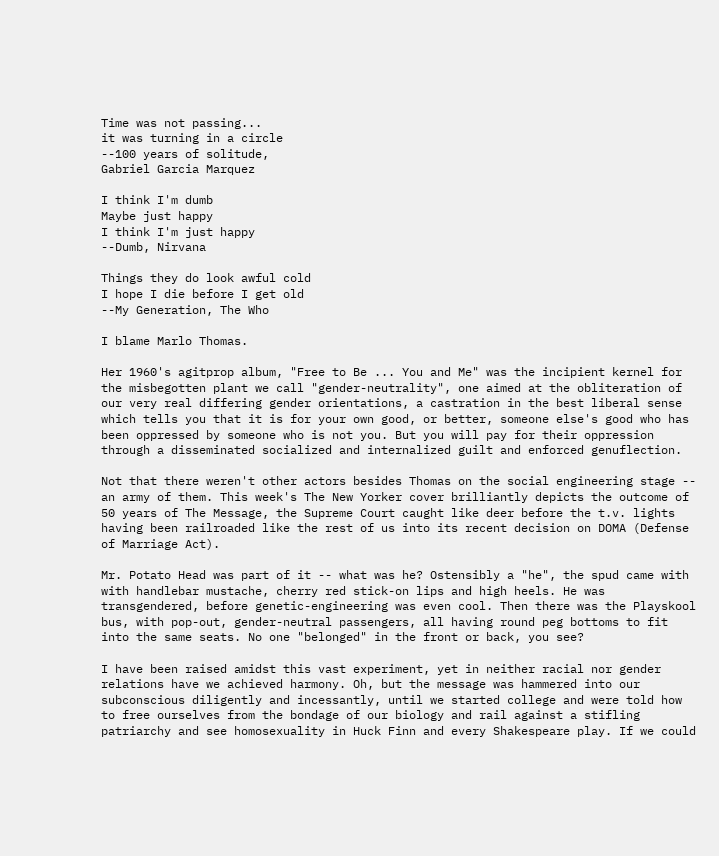Time was not passing...
it was turning in a circle
--100 years of solitude,
Gabriel Garcia Marquez

I think I'm dumb
Maybe just happy
I think I'm just happy
--Dumb, Nirvana

Things they do look awful cold
I hope I die before I get old
--My Generation, The Who

I blame Marlo Thomas.

Her 1960's agitprop album, "Free to Be ... You and Me" was the incipient kernel for the misbegotten plant we call "gender-neutrality", one aimed at the obliteration of our very real differing gender orientations, a castration in the best liberal sense which tells you that it is for your own good, or better, someone else's good who has been oppressed by someone who is not you. But you will pay for their oppression through a disseminated socialized and internalized guilt and enforced genuflection.

Not that there weren't other actors besides Thomas on the social engineering stage -- an army of them. This week's The New Yorker cover brilliantly depicts the outcome of 50 years of The Message, the Supreme Court caught like deer before the t.v. lights having been railroaded like the rest of us into its recent decision on DOMA (Defense of Marriage Act).

Mr. Potato Head was part of it -- what was he? Ostensibly a "he", the spud came with with handlebar mustache, cherry red stick-on lips and high heels. He was transgendered, before genetic-engineering was even cool. Then there was the Playskool bus, with pop-out, gender-neutral passengers, all having round peg bottoms to fit into the same seats. No one "belonged" in the front or back, you see?

I have been raised amidst this vast experiment, yet in neither racial nor gender relations have we achieved harmony. Oh, but the message was hammered into our subconscious diligently and incessantly, until we started college and were told how to free ourselves from the bondage of our biology and rail against a stifling patriarchy and see homosexuality in Huck Finn and every Shakespeare play. If we could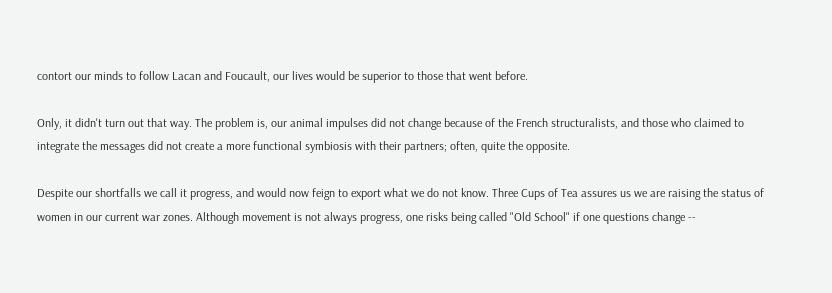contort our minds to follow Lacan and Foucault, our lives would be superior to those that went before.

Only, it didn't turn out that way. The problem is, our animal impulses did not change because of the French structuralists, and those who claimed to integrate the messages did not create a more functional symbiosis with their partners; often, quite the opposite.

Despite our shortfalls we call it progress, and would now feign to export what we do not know. Three Cups of Tea assures us we are raising the status of women in our current war zones. Although movement is not always progress, one risks being called "Old School" if one questions change --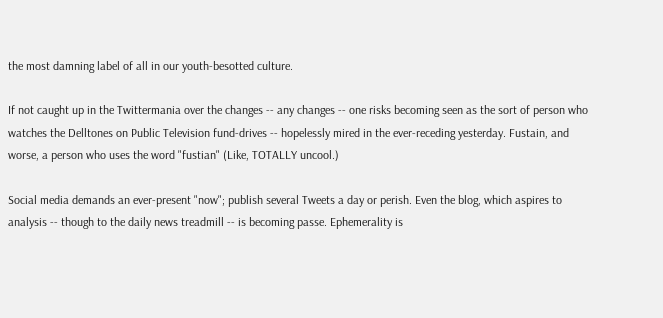the most damning label of all in our youth-besotted culture.

If not caught up in the Twittermania over the changes -- any changes -- one risks becoming seen as the sort of person who watches the Delltones on Public Television fund-drives -- hopelessly mired in the ever-receding yesterday. Fustain, and worse, a person who uses the word "fustian" (Like, TOTALLY uncool.)

Social media demands an ever-present "now"; publish several Tweets a day or perish. Even the blog, which aspires to analysis -- though to the daily news treadmill -- is becoming passe. Ephemerality is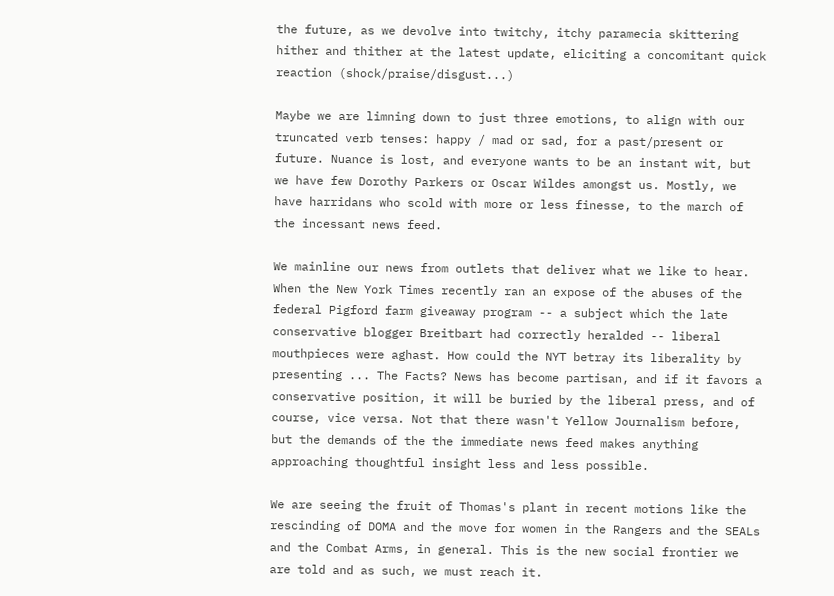the future, as we devolve into twitchy, itchy paramecia skittering hither and thither at the latest update, eliciting a concomitant quick reaction (shock/praise/disgust...)

Maybe we are limning down to just three emotions, to align with our truncated verb tenses: happy / mad or sad, for a past/present or future. Nuance is lost, and everyone wants to be an instant wit, but we have few Dorothy Parkers or Oscar Wildes amongst us. Mostly, we have harridans who scold with more or less finesse, to the march of the incessant news feed.

We mainline our news from outlets that deliver what we like to hear. When the New York Times recently ran an expose of the abuses of the federal Pigford farm giveaway program -- a subject which the late conservative blogger Breitbart had correctly heralded -- liberal mouthpieces were aghast. How could the NYT betray its liberality by presenting ... The Facts? News has become partisan, and if it favors a conservative position, it will be buried by the liberal press, and of course, vice versa. Not that there wasn't Yellow Journalism before, but the demands of the the immediate news feed makes anything approaching thoughtful insight less and less possible.

We are seeing the fruit of Thomas's plant in recent motions like the rescinding of DOMA and the move for women in the Rangers and the SEALs and the Combat Arms, in general. This is the new social frontier we are told and as such, we must reach it.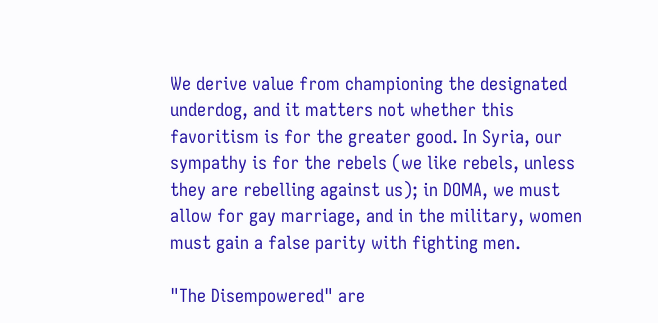We derive value from championing the designated underdog, and it matters not whether this favoritism is for the greater good. In Syria, our sympathy is for the rebels (we like rebels, unless they are rebelling against us); in DOMA, we must allow for gay marriage, and in the military, women must gain a false parity with fighting men.

"The Disempowered" are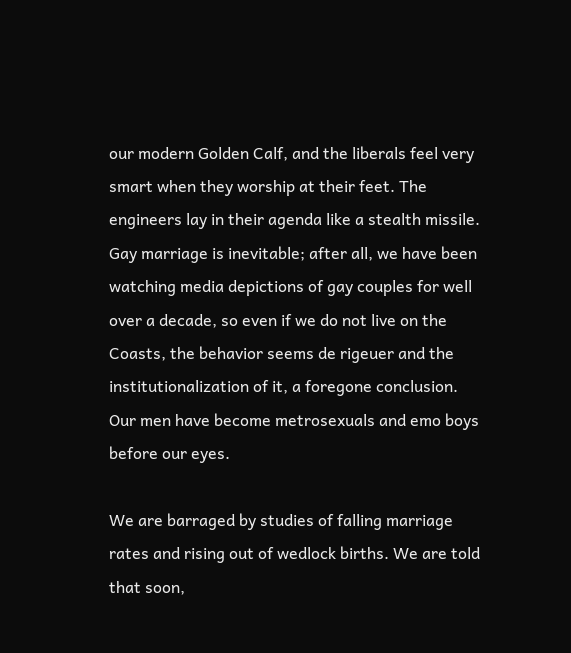our modern Golden Calf, and the liberals feel very smart when they worship at their feet. The engineers lay in their agenda like a stealth missile. Gay marriage is inevitable; after all, we have been watching media depictions of gay couples for well over a decade, so even if we do not live on the Coasts, the behavior seems de rigeuer and the institutionalization of it, a foregone conclusion. Our men have become metrosexuals and emo boys before our eyes.

We are barraged by studies of falling marriage rates and rising out of wedlock births. We are told that soon,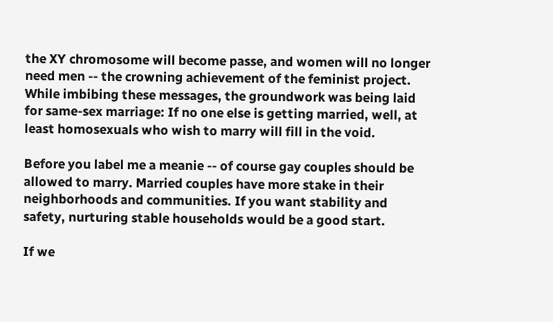the XY chromosome will become passe, and women will no longer need men -- the crowning achievement of the feminist project. While imbibing these messages, the groundwork was being laid for same-sex marriage: If no one else is getting married, well, at least homosexuals who wish to marry will fill in the void.

Before you label me a meanie -- of course gay couples should be allowed to marry. Married couples have more stake in their neighborhoods and communities. If you want stability and safety, nurturing stable households would be a good start.

If we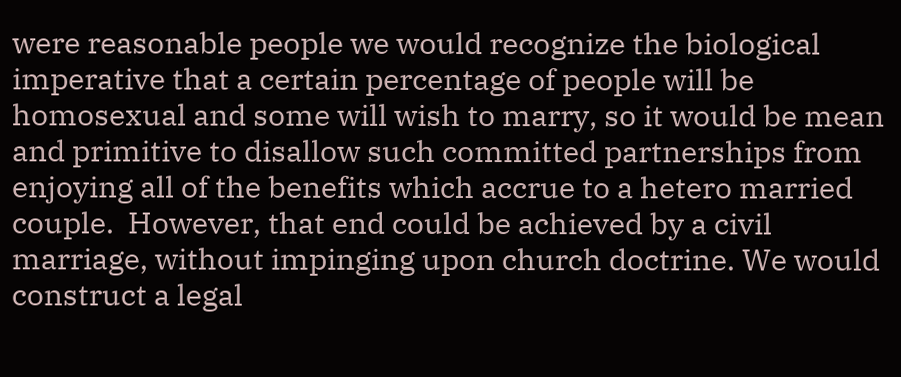were reasonable people we would recognize the biological imperative that a certain percentage of people will be homosexual and some will wish to marry, so it would be mean and primitive to disallow such committed partnerships from enjoying all of the benefits which accrue to a hetero married couple.  However, that end could be achieved by a civil marriage, without impinging upon church doctrine. We would construct a legal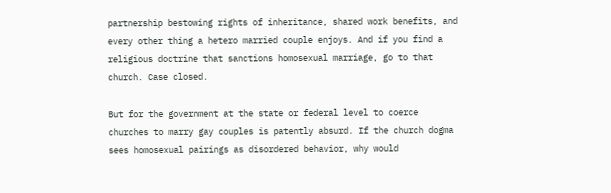partnership bestowing rights of inheritance, shared work benefits, and every other thing a hetero married couple enjoys. And if you find a religious doctrine that sanctions homosexual marriage, go to that church. Case closed.

But for the government at the state or federal level to coerce churches to marry gay couples is patently absurd. If the church dogma sees homosexual pairings as disordered behavior, why would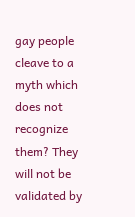gay people cleave to a myth which does not recognize them? They will not be validated by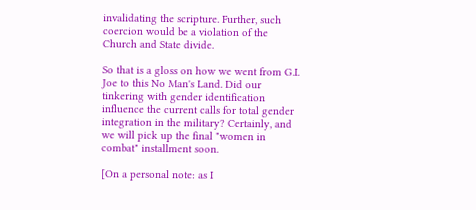invalidating the scripture. Further, such coercion would be a violation of the Church and State divide.

So that is a gloss on how we went from G.I. Joe to this No Man's Land. Did our tinkering with gender identification influence the current calls for total gender integration in the military? Certainly, and we will pick up the final "women in combat" installment soon.

[On a personal note: as I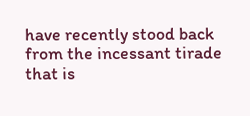have recently stood back from the incessant tirade that is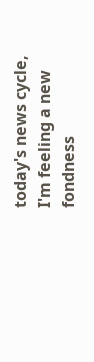today's news cycle, I'm feeling a new fondness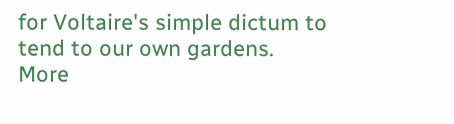for Voltaire's simple dictum to tend to our own gardens. More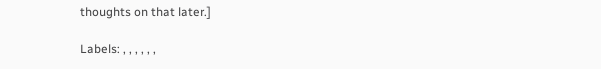thoughts on that later.]

Labels: , , , , , ,